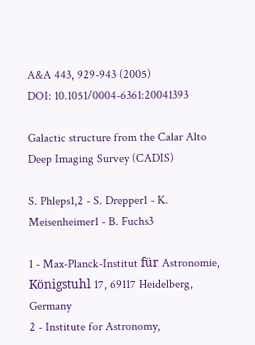A&A 443, 929-943 (2005)
DOI: 10.1051/0004-6361:20041393

Galactic structure from the Calar Alto Deep Imaging Survey (CADIS)

S. Phleps1,2 - S. Drepper1 - K. Meisenheimer1 - B. Fuchs3

1 - Max-Planck-Institut für Astronomie, Königstuhl 17, 69117 Heidelberg, Germany
2 - Institute for Astronomy,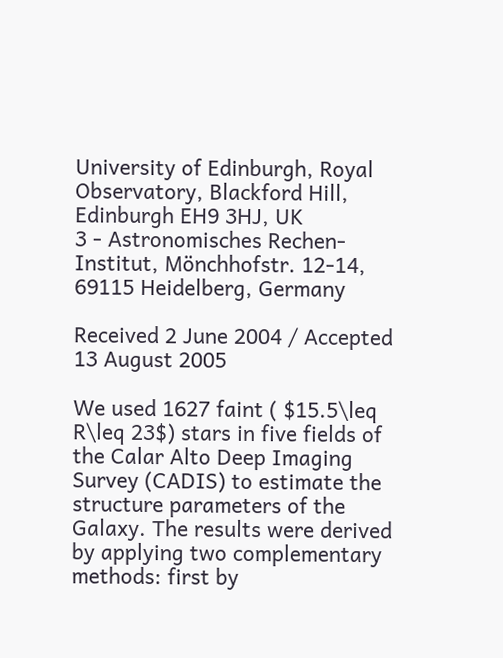University of Edinburgh, Royal Observatory, Blackford Hill, Edinburgh EH9 3HJ, UK
3 - Astronomisches Rechen-Institut, Mönchhofstr. 12-14, 69115 Heidelberg, Germany

Received 2 June 2004 / Accepted 13 August 2005

We used 1627 faint ( $15.5\leq R\leq 23$) stars in five fields of the Calar Alto Deep Imaging Survey (CADIS) to estimate the structure parameters of the Galaxy. The results were derived by applying two complementary methods: first by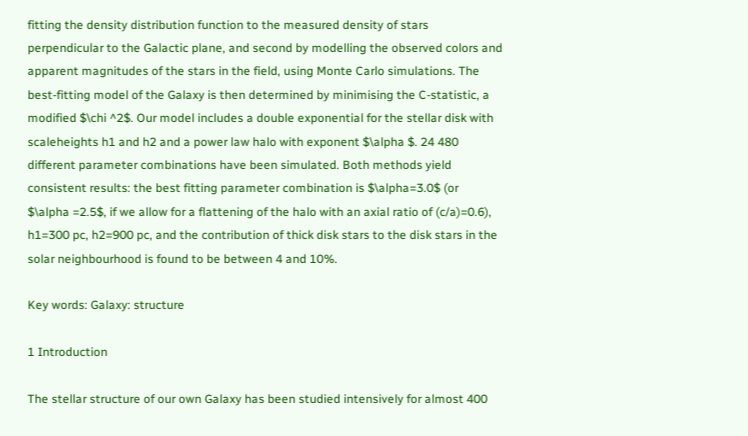fitting the density distribution function to the measured density of stars perpendicular to the Galactic plane, and second by modelling the observed colors and apparent magnitudes of the stars in the field, using Monte Carlo simulations. The best-fitting model of the Galaxy is then determined by minimising the C-statistic, a modified $\chi ^2$. Our model includes a double exponential for the stellar disk with scaleheights h1 and h2 and a power law halo with exponent $\alpha $. 24 480 different parameter combinations have been simulated. Both methods yield consistent results: the best fitting parameter combination is $\alpha=3.0$ (or $\alpha =2.5$, if we allow for a flattening of the halo with an axial ratio of (c/a)=0.6), h1=300 pc, h2=900 pc, and the contribution of thick disk stars to the disk stars in the solar neighbourhood is found to be between 4 and 10%.

Key words: Galaxy: structure

1 Introduction

The stellar structure of our own Galaxy has been studied intensively for almost 400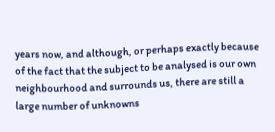years now, and although, or perhaps exactly because of the fact that the subject to be analysed is our own neighbourhood and surrounds us, there are still a large number of unknowns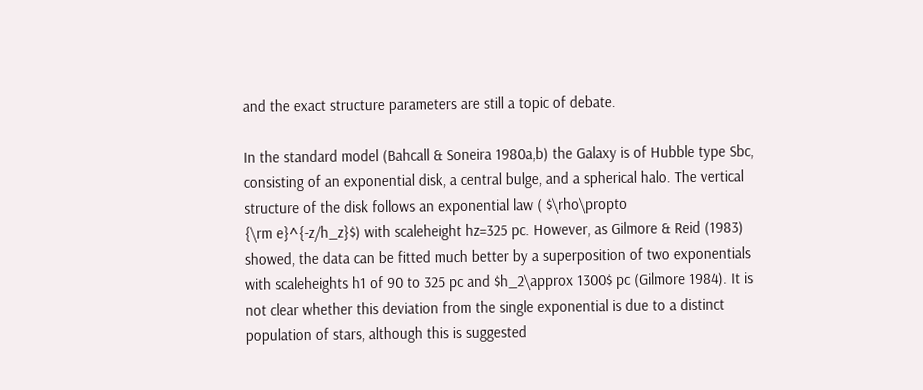and the exact structure parameters are still a topic of debate.

In the standard model (Bahcall & Soneira 1980a,b) the Galaxy is of Hubble type Sbc, consisting of an exponential disk, a central bulge, and a spherical halo. The vertical structure of the disk follows an exponential law ( $\rho\propto
{\rm e}^{-z/h_z}$) with scaleheight hz=325 pc. However, as Gilmore & Reid (1983) showed, the data can be fitted much better by a superposition of two exponentials with scaleheights h1 of 90 to 325 pc and $h_2\approx 1300$ pc (Gilmore 1984). It is not clear whether this deviation from the single exponential is due to a distinct population of stars, although this is suggested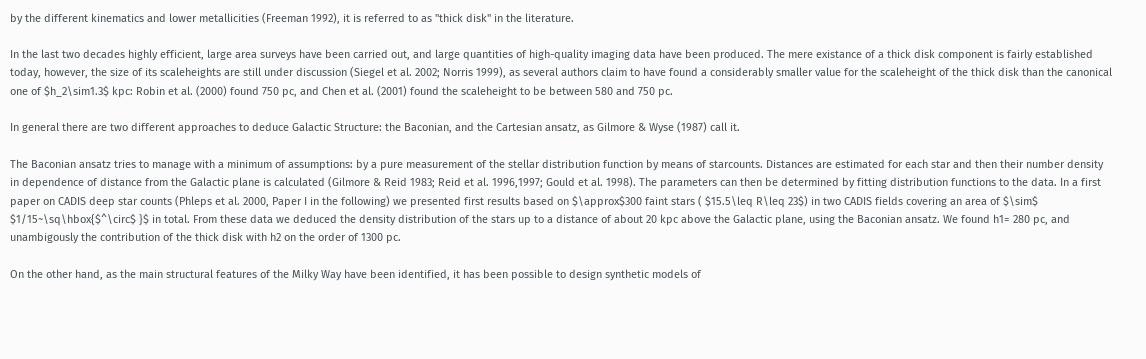by the different kinematics and lower metallicities (Freeman 1992), it is referred to as "thick disk'' in the literature.

In the last two decades highly efficient, large area surveys have been carried out, and large quantities of high-quality imaging data have been produced. The mere existance of a thick disk component is fairly established today, however, the size of its scaleheights are still under discussion (Siegel et al. 2002; Norris 1999), as several authors claim to have found a considerably smaller value for the scaleheight of the thick disk than the canonical one of $h_2\sim1.3$ kpc: Robin et al. (2000) found 750 pc, and Chen et al. (2001) found the scaleheight to be between 580 and 750 pc.

In general there are two different approaches to deduce Galactic Structure: the Baconian, and the Cartesian ansatz, as Gilmore & Wyse (1987) call it.

The Baconian ansatz tries to manage with a minimum of assumptions: by a pure measurement of the stellar distribution function by means of starcounts. Distances are estimated for each star and then their number density in dependence of distance from the Galactic plane is calculated (Gilmore & Reid 1983; Reid et al. 1996,1997; Gould et al. 1998). The parameters can then be determined by fitting distribution functions to the data. In a first paper on CADIS deep star counts (Phleps et al. 2000, Paper I in the following) we presented first results based on $\approx$300 faint stars ( $15.5\leq R\leq 23$) in two CADIS fields covering an area of $\sim$ $1/15~\sq\hbox{$^\circ$ }$ in total. From these data we deduced the density distribution of the stars up to a distance of about 20 kpc above the Galactic plane, using the Baconian ansatz. We found h1= 280 pc, and unambigously the contribution of the thick disk with h2 on the order of 1300 pc.

On the other hand, as the main structural features of the Milky Way have been identified, it has been possible to design synthetic models of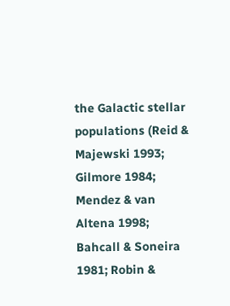the Galactic stellar populations (Reid & Majewski 1993; Gilmore 1984; Mendez & van Altena 1998; Bahcall & Soneira 1981; Robin &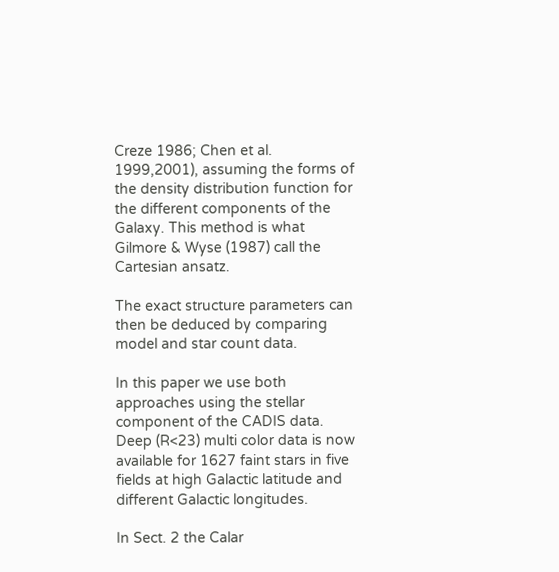Creze 1986; Chen et al. 1999,2001), assuming the forms of the density distribution function for the different components of the Galaxy. This method is what Gilmore & Wyse (1987) call the Cartesian ansatz.

The exact structure parameters can then be deduced by comparing model and star count data.

In this paper we use both approaches using the stellar component of the CADIS data. Deep (R<23) multi color data is now available for 1627 faint stars in five fields at high Galactic latitude and different Galactic longitudes.

In Sect. 2 the Calar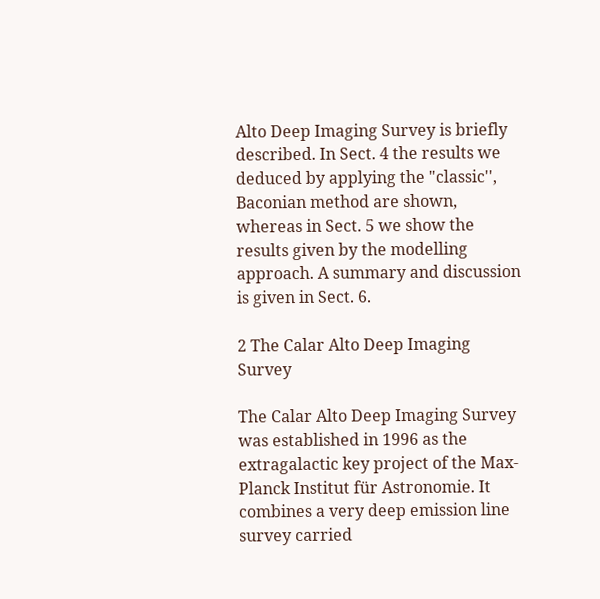Alto Deep Imaging Survey is briefly described. In Sect. 4 the results we deduced by applying the "classic'', Baconian method are shown, whereas in Sect. 5 we show the results given by the modelling approach. A summary and discussion is given in Sect. 6.

2 The Calar Alto Deep Imaging Survey

The Calar Alto Deep Imaging Survey was established in 1996 as the extragalactic key project of the Max-Planck Institut für Astronomie. It combines a very deep emission line survey carried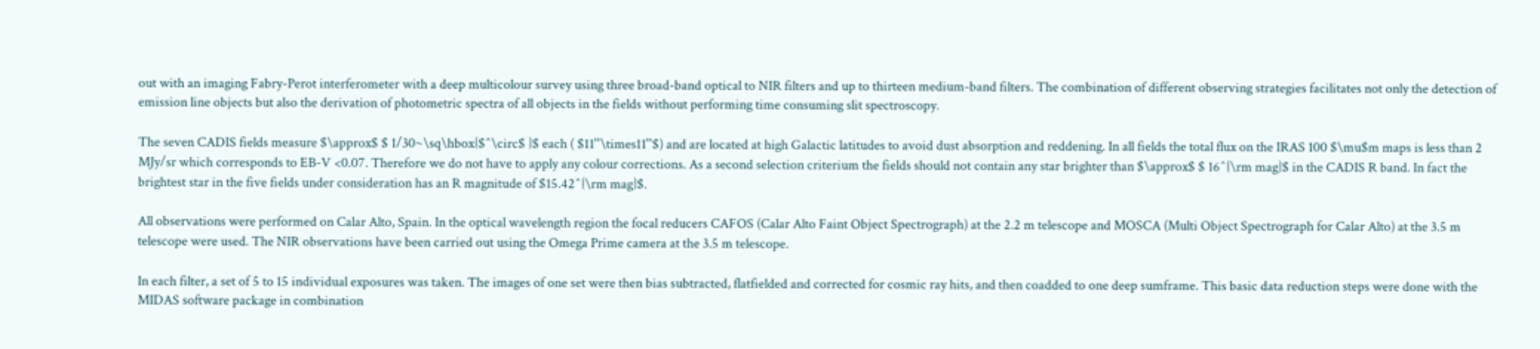out with an imaging Fabry-Perot interferometer with a deep multicolour survey using three broad-band optical to NIR filters and up to thirteen medium-band filters. The combination of different observing strategies facilitates not only the detection of emission line objects but also the derivation of photometric spectra of all objects in the fields without performing time consuming slit spectroscopy.

The seven CADIS fields measure $\approx$ $ 1/30~\sq\hbox{$^\circ$ }$ each ( $11''\times11''$) and are located at high Galactic latitudes to avoid dust absorption and reddening. In all fields the total flux on the IRAS 100 $\mu$m maps is less than 2 MJy/sr which corresponds to EB-V <0.07. Therefore we do not have to apply any colour corrections. As a second selection criterium the fields should not contain any star brighter than $\approx$ $ 16^{\rm mag}$ in the CADIS R band. In fact the brightest star in the five fields under consideration has an R magnitude of $15.42^{\rm mag}$.

All observations were performed on Calar Alto, Spain. In the optical wavelength region the focal reducers CAFOS (Calar Alto Faint Object Spectrograph) at the 2.2 m telescope and MOSCA (Multi Object Spectrograph for Calar Alto) at the 3.5 m telescope were used. The NIR observations have been carried out using the Omega Prime camera at the 3.5 m telescope.

In each filter, a set of 5 to 15 individual exposures was taken. The images of one set were then bias subtracted, flatfielded and corrected for cosmic ray hits, and then coadded to one deep sumframe. This basic data reduction steps were done with the MIDAS software package in combination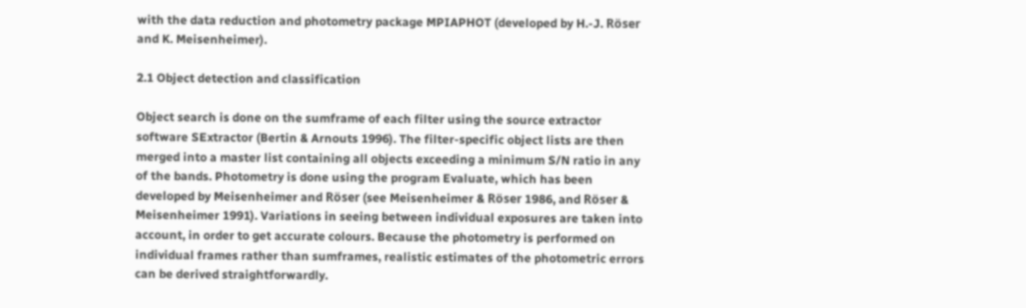with the data reduction and photometry package MPIAPHOT (developed by H.-J. Röser and K. Meisenheimer).

2.1 Object detection and classification

Object search is done on the sumframe of each filter using the source extractor software SExtractor (Bertin & Arnouts 1996). The filter-specific object lists are then merged into a master list containing all objects exceeding a minimum S/N ratio in any of the bands. Photometry is done using the program Evaluate, which has been developed by Meisenheimer and Röser (see Meisenheimer & Röser 1986, and Röser & Meisenheimer 1991). Variations in seeing between individual exposures are taken into account, in order to get accurate colours. Because the photometry is performed on individual frames rather than sumframes, realistic estimates of the photometric errors can be derived straightforwardly.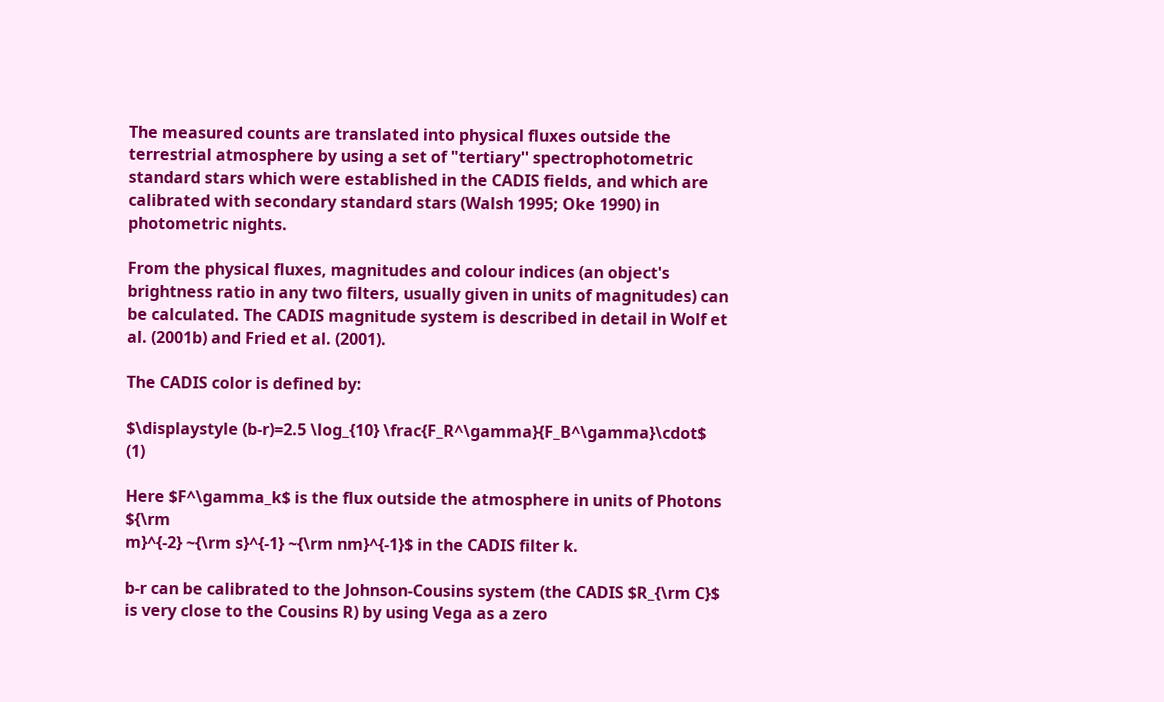The measured counts are translated into physical fluxes outside the terrestrial atmosphere by using a set of "tertiary'' spectrophotometric standard stars which were established in the CADIS fields, and which are calibrated with secondary standard stars (Walsh 1995; Oke 1990) in photometric nights.

From the physical fluxes, magnitudes and colour indices (an object's brightness ratio in any two filters, usually given in units of magnitudes) can be calculated. The CADIS magnitude system is described in detail in Wolf et al. (2001b) and Fried et al. (2001).

The CADIS color is defined by:

$\displaystyle (b-r)=2.5 \log_{10} \frac{F_R^\gamma}{F_B^\gamma}\cdot$     (1)

Here $F^\gamma_k$ is the flux outside the atmosphere in units of Photons  ${\rm
m}^{-2} ~{\rm s}^{-1} ~{\rm nm}^{-1}$ in the CADIS filter k.

b-r can be calibrated to the Johnson-Cousins system (the CADIS $R_{\rm C}$ is very close to the Cousins R) by using Vega as a zero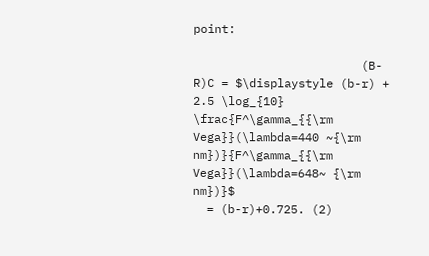point:

                        (B-R)C = $\displaystyle (b-r) + 2.5 \log_{10} \frac{F^\gamma_{{\rm Vega}}(\lambda=440 ~{\rm nm})}{F^\gamma_{{\rm Vega}}(\lambda=648~ {\rm nm})}$
  = (b-r)+0.725. (2)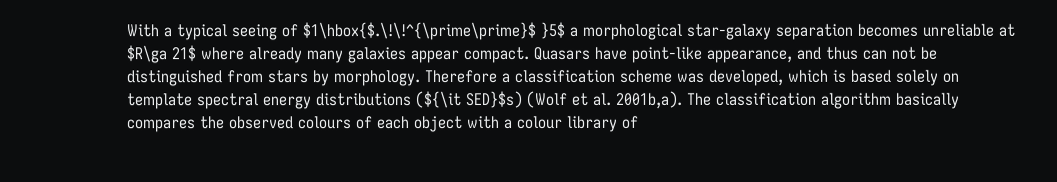With a typical seeing of $1\hbox{$.\!\!^{\prime\prime}$ }5$ a morphological star-galaxy separation becomes unreliable at $R\ga 21$ where already many galaxies appear compact. Quasars have point-like appearance, and thus can not be distinguished from stars by morphology. Therefore a classification scheme was developed, which is based solely on template spectral energy distributions (${\it SED}$s) (Wolf et al. 2001b,a). The classification algorithm basically compares the observed colours of each object with a colour library of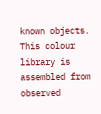known objects. This colour library is assembled from observed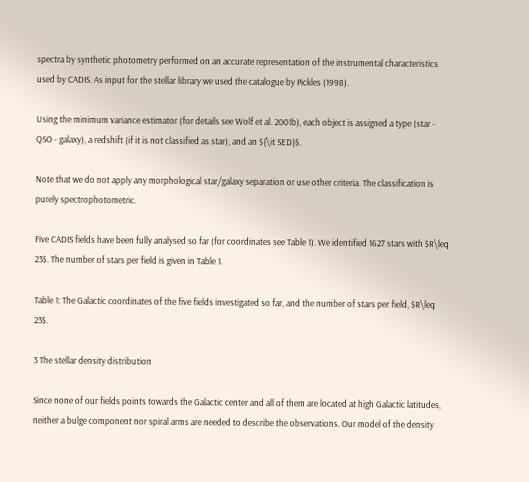spectra by synthetic photometry performed on an accurate representation of the instrumental characteristics used by CADIS. As input for the stellar library we used the catalogue by Pickles (1998).

Using the minimum variance estimator (for details see Wolf et al. 2001b), each object is assigned a type (star - QSO - galaxy), a redshift (if it is not classified as star), and an ${\it SED}$.

Note that we do not apply any morphological star/galaxy separation or use other criteria. The classification is purely spectrophotometric.

Five CADIS fields have been fully analysed so far (for coordinates see Table 1). We identified 1627 stars with $R\leq 23$. The number of stars per field is given in Table 1.

Table 1: The Galactic coordinates of the five fields investigated so far, and the number of stars per field, $R\leq 23$.

3 The stellar density distribution

Since none of our fields points towards the Galactic center and all of them are located at high Galactic latitudes, neither a bulge component nor spiral arms are needed to describe the observations. Our model of the density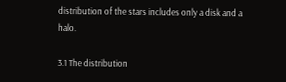distribution of the stars includes only a disk and a halo.

3.1 The distribution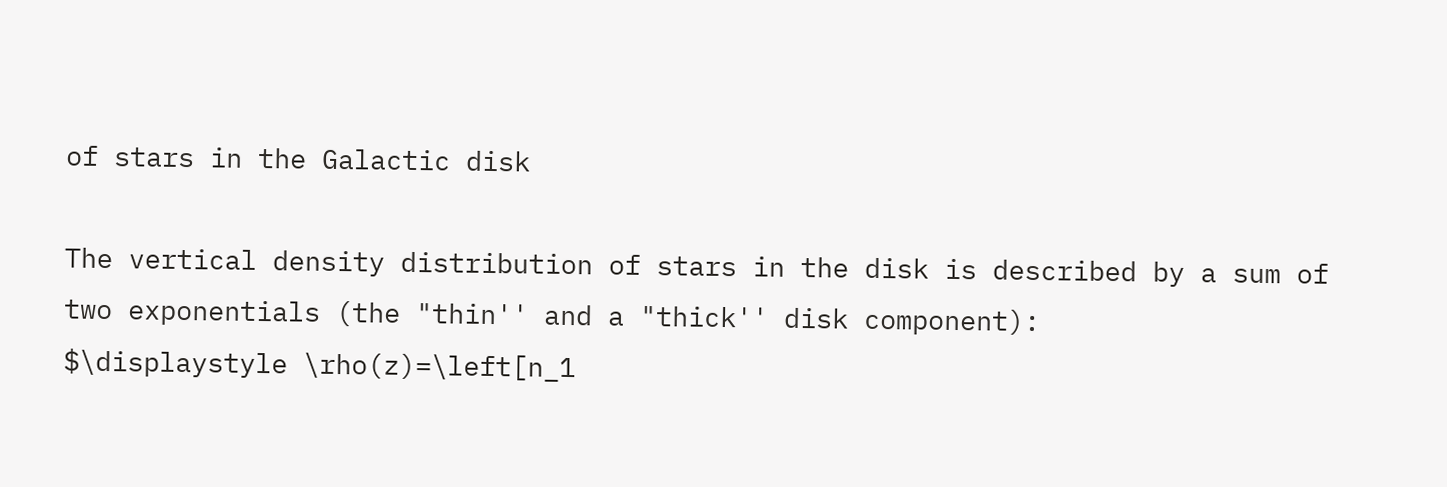of stars in the Galactic disk

The vertical density distribution of stars in the disk is described by a sum of two exponentials (the "thin'' and a "thick'' disk component):
$\displaystyle \rho(z)=\left[n_1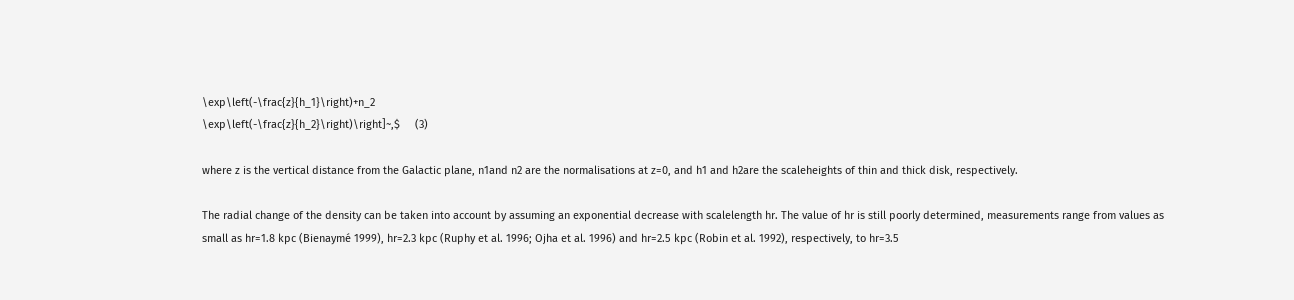\exp\left(-\frac{z}{h_1}\right)+n_2
\exp\left(-\frac{z}{h_2}\right)\right]~,$     (3)

where z is the vertical distance from the Galactic plane, n1and n2 are the normalisations at z=0, and h1 and h2are the scaleheights of thin and thick disk, respectively.

The radial change of the density can be taken into account by assuming an exponential decrease with scalelength hr. The value of hr is still poorly determined, measurements range from values as small as hr=1.8 kpc (Bienaymé 1999), hr=2.3 kpc (Ruphy et al. 1996; Ojha et al. 1996) and hr=2.5 kpc (Robin et al. 1992), respectively, to hr=3.5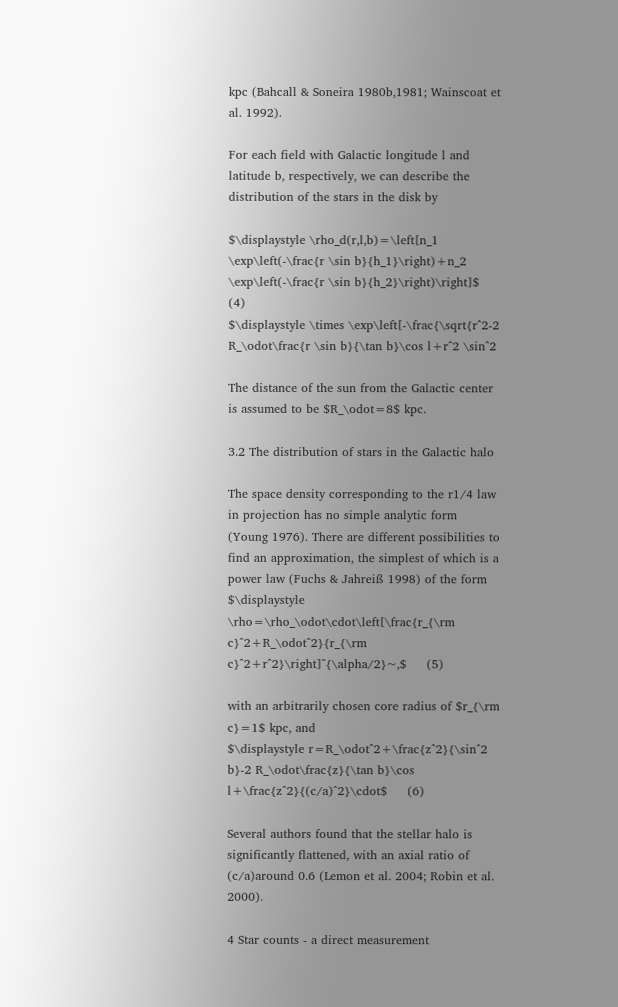kpc (Bahcall & Soneira 1980b,1981; Wainscoat et al. 1992).

For each field with Galactic longitude l and latitude b, respectively, we can describe the distribution of the stars in the disk by

$\displaystyle \rho_d(r,l,b)=\left[n_1 \exp\left(-\frac{r \sin b}{h_1}\right)+n_2
\exp\left(-\frac{r \sin b}{h_2}\right)\right]$     (4)
$\displaystyle \times \exp\left[-\frac{\sqrt{r^2-2
R_\odot\frac{r \sin b}{\tan b}\cos l+r^2 \sin^2

The distance of the sun from the Galactic center is assumed to be $R_\odot=8$ kpc.

3.2 The distribution of stars in the Galactic halo

The space density corresponding to the r1/4 law in projection has no simple analytic form (Young 1976). There are different possibilities to find an approximation, the simplest of which is a power law (Fuchs & Jahreiß 1998) of the form
$\displaystyle \rho=\rho_\odot\cdot\left[\frac{r_{\rm c}^2+R_\odot^2}{r_{\rm c}^2+r^2}\right]^{\alpha/2}~,$     (5)

with an arbitrarily chosen core radius of $r_{\rm c}=1$ kpc, and
$\displaystyle r=R_\odot^2+\frac{z^2}{\sin^2 b}-2 R_\odot\frac{z}{\tan b}\cos l+\frac{z^2}{(c/a)^2}\cdot$     (6)

Several authors found that the stellar halo is significantly flattened, with an axial ratio of (c/a)around 0.6 (Lemon et al. 2004; Robin et al. 2000).

4 Star counts - a direct measurement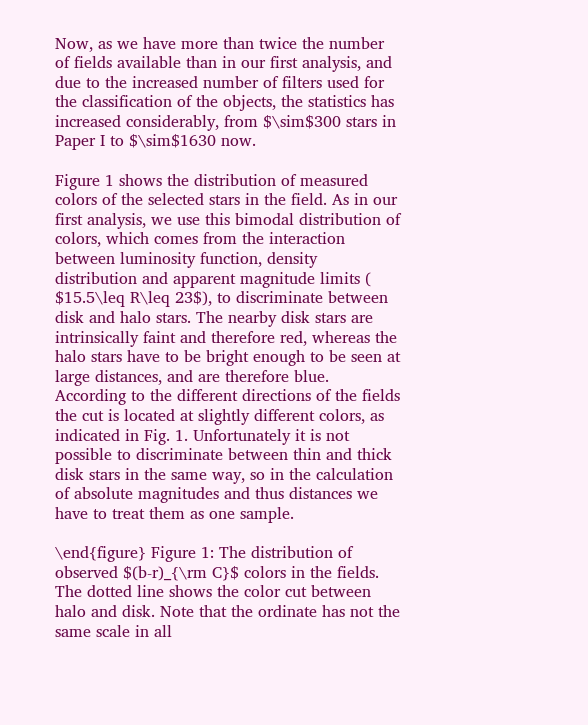Now, as we have more than twice the number of fields available than in our first analysis, and due to the increased number of filters used for the classification of the objects, the statistics has increased considerably, from $\sim$300 stars in Paper I to $\sim$1630 now.

Figure 1 shows the distribution of measured colors of the selected stars in the field. As in our first analysis, we use this bimodal distribution of colors, which comes from the interaction between luminosity function, density distribution and apparent magnitude limits ( $15.5\leq R\leq 23$), to discriminate between disk and halo stars. The nearby disk stars are intrinsically faint and therefore red, whereas the halo stars have to be bright enough to be seen at large distances, and are therefore blue. According to the different directions of the fields the cut is located at slightly different colors, as indicated in Fig. 1. Unfortunately it is not possible to discriminate between thin and thick disk stars in the same way, so in the calculation of absolute magnitudes and thus distances we have to treat them as one sample.

\end{figure} Figure 1: The distribution of observed $(b-r)_{\rm C}$ colors in the fields. The dotted line shows the color cut between halo and disk. Note that the ordinate has not the same scale in all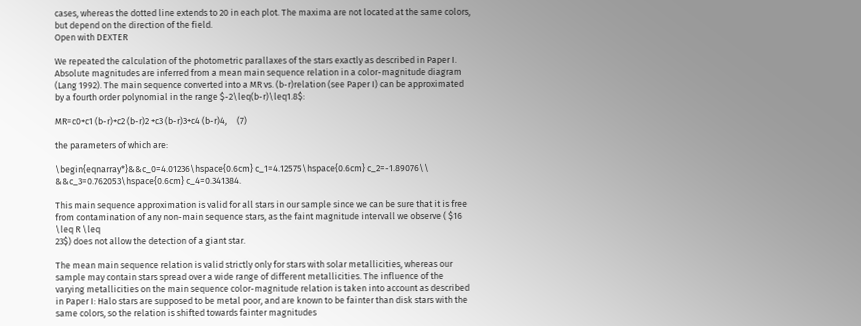cases, whereas the dotted line extends to 20 in each plot. The maxima are not located at the same colors, but depend on the direction of the field.
Open with DEXTER

We repeated the calculation of the photometric parallaxes of the stars exactly as described in Paper I. Absolute magnitudes are inferred from a mean main sequence relation in a color-magnitude diagram (Lang 1992). The main sequence converted into a MR vs. (b-r)relation (see Paper I) can be approximated by a fourth order polynomial in the range $-2\leq(b-r)\leq1.8$:

MR=c0+c1 (b-r)+c2 (b-r)2 +c3 (b-r)3+c4 (b-r)4,     (7)

the parameters of which are:

\begin{eqnarray*}&&c_0=4.01236\hspace{0.6cm} c_1=4.12575\hspace{0.6cm} c_2=-1.89076\\
&&c_3=0.762053\hspace{0.6cm} c_4=0.341384.

This main sequence approximation is valid for all stars in our sample since we can be sure that it is free from contamination of any non-main sequence stars, as the faint magnitude intervall we observe ( $16 \leq R \leq
23$) does not allow the detection of a giant star.

The mean main sequence relation is valid strictly only for stars with solar metallicities, whereas our sample may contain stars spread over a wide range of different metallicities. The influence of the varying metallicities on the main sequence color-magnitude relation is taken into account as described in Paper I: Halo stars are supposed to be metal poor, and are known to be fainter than disk stars with the same colors, so the relation is shifted towards fainter magnitudes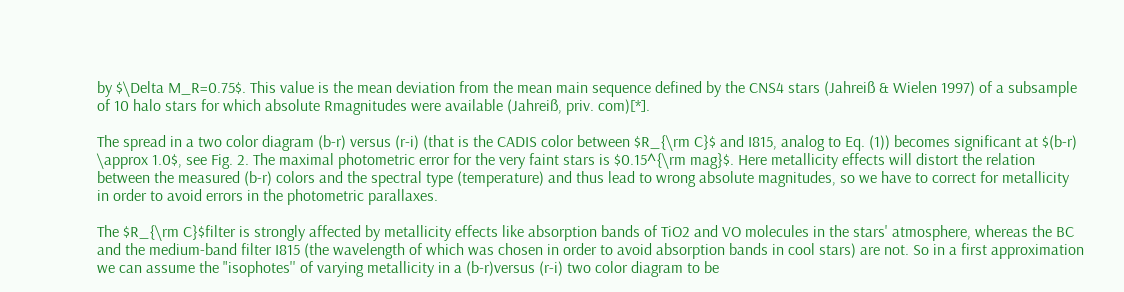by $\Delta M_R=0.75$. This value is the mean deviation from the mean main sequence defined by the CNS4 stars (Jahreiß & Wielen 1997) of a subsample of 10 halo stars for which absolute Rmagnitudes were available (Jahreiß, priv. com)[*].

The spread in a two color diagram (b-r) versus (r-i) (that is the CADIS color between $R_{\rm C}$ and I815, analog to Eq. (1)) becomes significant at $(b-r) \approx 1.0$, see Fig. 2. The maximal photometric error for the very faint stars is $0.15^{\rm mag}$. Here metallicity effects will distort the relation between the measured (b-r) colors and the spectral type (temperature) and thus lead to wrong absolute magnitudes, so we have to correct for metallicity in order to avoid errors in the photometric parallaxes.

The $R_{\rm C}$filter is strongly affected by metallicity effects like absorption bands of TiO2 and VO molecules in the stars' atmosphere, whereas the BC and the medium-band filter I815 (the wavelength of which was chosen in order to avoid absorption bands in cool stars) are not. So in a first approximation we can assume the "isophotes'' of varying metallicity in a (b-r)versus (r-i) two color diagram to be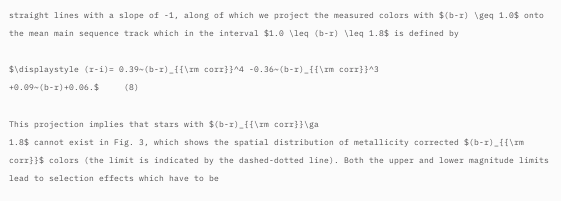straight lines with a slope of -1, along of which we project the measured colors with $(b-r) \geq 1.0$ onto the mean main sequence track which in the interval $1.0 \leq (b-r) \leq 1.8$ is defined by

$\displaystyle (r-i)= 0.39~(b-r)_{{\rm corr}}^4 -0.36~(b-r)_{{\rm corr}}^3
+0.09~(b-r)+0.06.$     (8)

This projection implies that stars with $(b-r)_{{\rm corr}}\ga
1.8$ cannot exist in Fig. 3, which shows the spatial distribution of metallicity corrected $(b-r)_{{\rm corr}}$ colors (the limit is indicated by the dashed-dotted line). Both the upper and lower magnitude limits lead to selection effects which have to be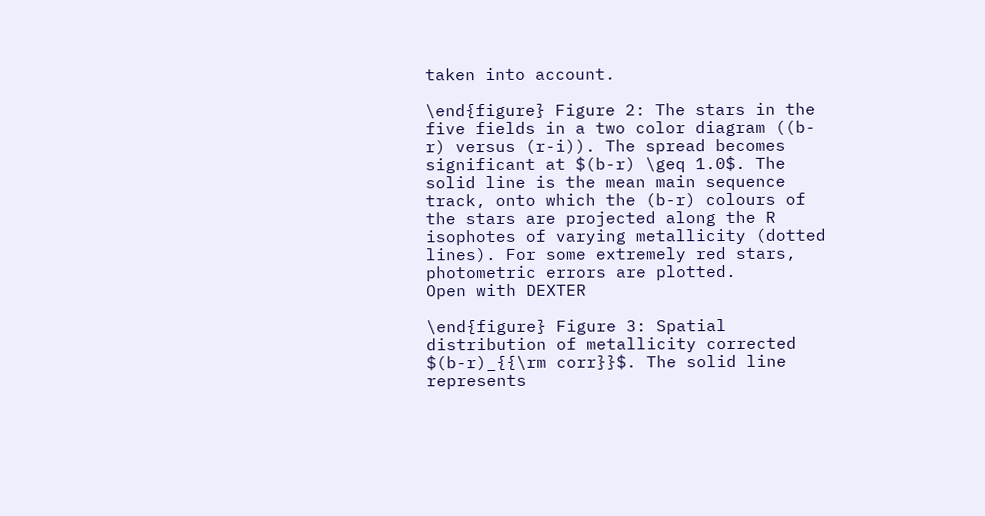taken into account.

\end{figure} Figure 2: The stars in the five fields in a two color diagram ((b-r) versus (r-i)). The spread becomes significant at $(b-r) \geq 1.0$. The solid line is the mean main sequence track, onto which the (b-r) colours of the stars are projected along the R isophotes of varying metallicity (dotted lines). For some extremely red stars, photometric errors are plotted.
Open with DEXTER

\end{figure} Figure 3: Spatial distribution of metallicity corrected $(b-r)_{{\rm corr}}$. The solid line represents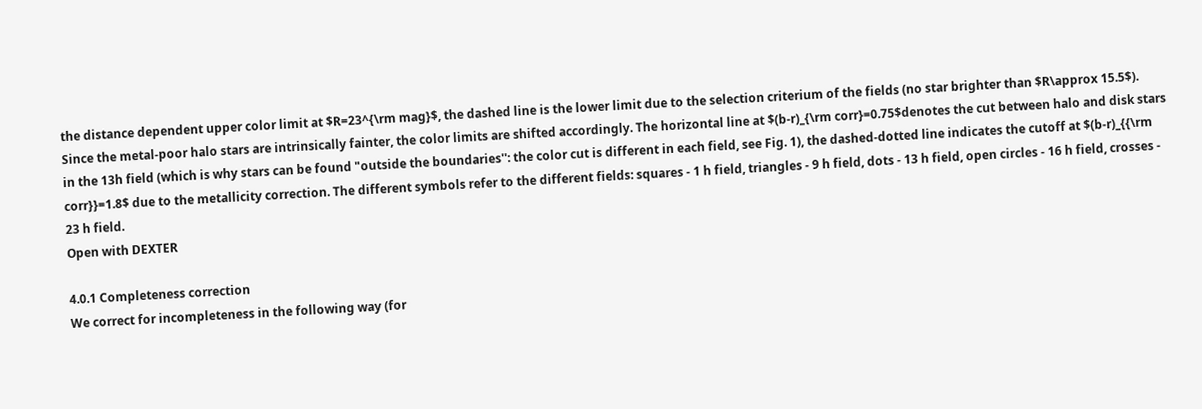the distance dependent upper color limit at $R=23^{\rm mag}$, the dashed line is the lower limit due to the selection criterium of the fields (no star brighter than $R\approx 15.5$). Since the metal-poor halo stars are intrinsically fainter, the color limits are shifted accordingly. The horizontal line at $(b-r)_{\rm corr}=0.75$denotes the cut between halo and disk stars in the 13h field (which is why stars can be found "outside the boundaries'': the color cut is different in each field, see Fig. 1), the dashed-dotted line indicates the cutoff at $(b-r)_{{\rm corr}}=1.8$ due to the metallicity correction. The different symbols refer to the different fields: squares - 1 h field, triangles - 9 h field, dots - 13 h field, open circles - 16 h field, crosses - 23 h field.
Open with DEXTER

4.0.1 Completeness correction
We correct for incompleteness in the following way (for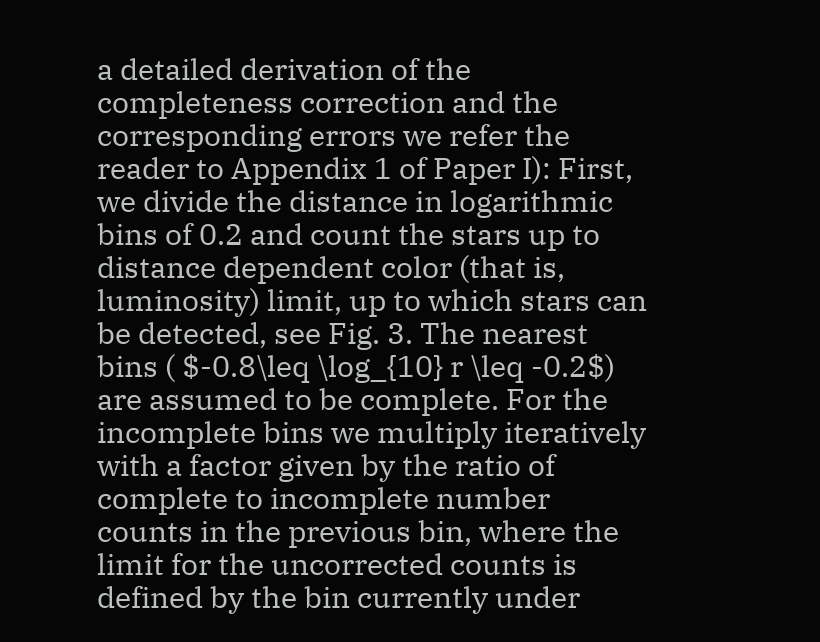a detailed derivation of the completeness correction and the corresponding errors we refer the reader to Appendix 1 of Paper I): First, we divide the distance in logarithmic bins of 0.2 and count the stars up to distance dependent color (that is, luminosity) limit, up to which stars can be detected, see Fig. 3. The nearest bins ( $-0.8\leq \log_{10} r \leq -0.2$) are assumed to be complete. For the incomplete bins we multiply iteratively with a factor given by the ratio of complete to incomplete number counts in the previous bin, where the limit for the uncorrected counts is defined by the bin currently under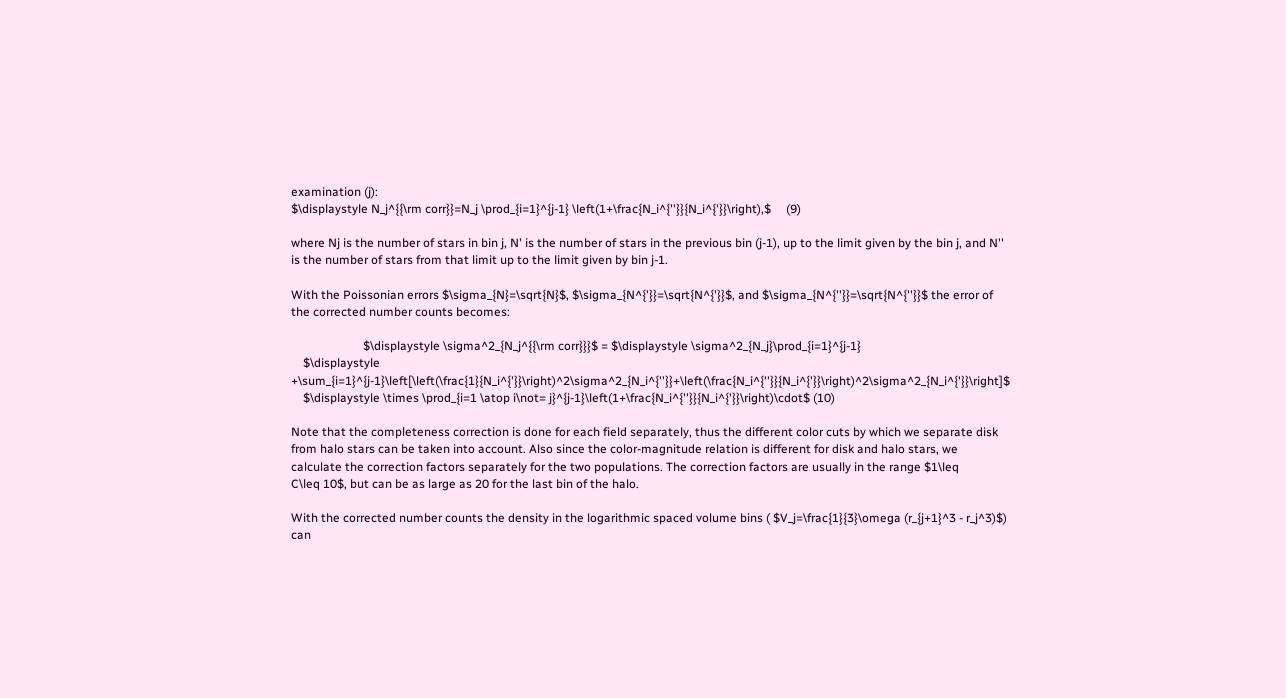examination (j):
$\displaystyle N_j^{{\rm corr}}=N_j \prod_{i=1}^{j-1} \left(1+\frac{N_i^{''}}{N_i^{'}}\right),$     (9)

where Nj is the number of stars in bin j, N' is the number of stars in the previous bin (j-1), up to the limit given by the bin j, and N'' is the number of stars from that limit up to the limit given by bin j-1.

With the Poissonian errors $\sigma_{N}=\sqrt{N}$, $\sigma_{N^{'}}=\sqrt{N^{'}}$, and $\sigma_{N^{''}}=\sqrt{N^{''}}$ the error of the corrected number counts becomes:

                        $\displaystyle \sigma^2_{N_j^{{\rm corr}}}$ = $\displaystyle \sigma^2_{N_j}\prod_{i=1}^{j-1}
    $\displaystyle +\sum_{i=1}^{j-1}\left[\left(\frac{1}{N_i^{'}}\right)^2\sigma^2_{N_i^{''}}+\left(\frac{N_i^{''}}{N_i^{'}}\right)^2\sigma^2_{N_i^{'}}\right]$
    $\displaystyle \times \prod_{i=1 \atop i\not= j}^{j-1}\left(1+\frac{N_i^{''}}{N_i^{'}}\right)\cdot$ (10)

Note that the completeness correction is done for each field separately, thus the different color cuts by which we separate disk from halo stars can be taken into account. Also since the color-magnitude relation is different for disk and halo stars, we calculate the correction factors separately for the two populations. The correction factors are usually in the range $1\leq
C\leq 10$, but can be as large as 20 for the last bin of the halo.

With the corrected number counts the density in the logarithmic spaced volume bins ( $V_j=\frac{1}{3}\omega (r_{j+1}^3 - r_j^3)$) can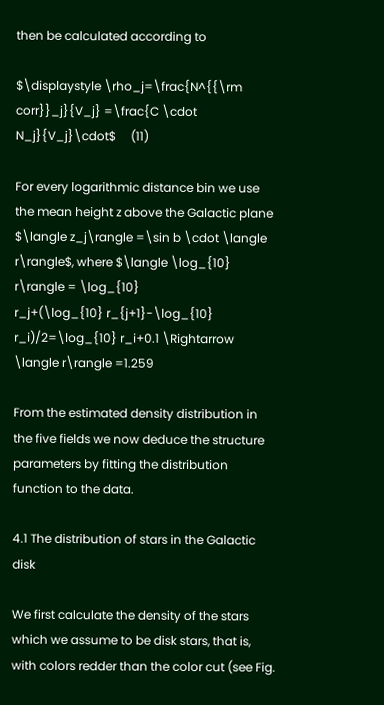then be calculated according to

$\displaystyle \rho_j=\frac{N^{{\rm corr}}_j}{V_j} =\frac{C \cdot N_j}{V_j}\cdot$     (11)

For every logarithmic distance bin we use the mean height z above the Galactic plane $\langle z_j\rangle =\sin b \cdot \langle r\rangle$, where $\langle \log_{10} r\rangle = \log_{10}
r_j+(\log_{10} r_{j+1}-\log_{10} r_i)/2=\log_{10} r_i+0.1 \Rightarrow \langle r\rangle =1.259

From the estimated density distribution in the five fields we now deduce the structure parameters by fitting the distribution function to the data.

4.1 The distribution of stars in the Galactic disk

We first calculate the density of the stars which we assume to be disk stars, that is, with colors redder than the color cut (see Fig.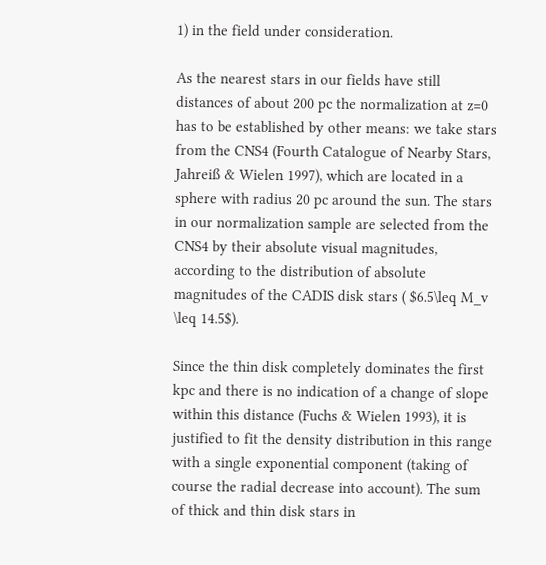1) in the field under consideration.

As the nearest stars in our fields have still distances of about 200 pc the normalization at z=0 has to be established by other means: we take stars from the CNS4 (Fourth Catalogue of Nearby Stars, Jahreiß & Wielen 1997), which are located in a sphere with radius 20 pc around the sun. The stars in our normalization sample are selected from the CNS4 by their absolute visual magnitudes, according to the distribution of absolute magnitudes of the CADIS disk stars ( $6.5\leq M_v \leq 14.5$).

Since the thin disk completely dominates the first kpc and there is no indication of a change of slope within this distance (Fuchs & Wielen 1993), it is justified to fit the density distribution in this range with a single exponential component (taking of course the radial decrease into account). The sum of thick and thin disk stars in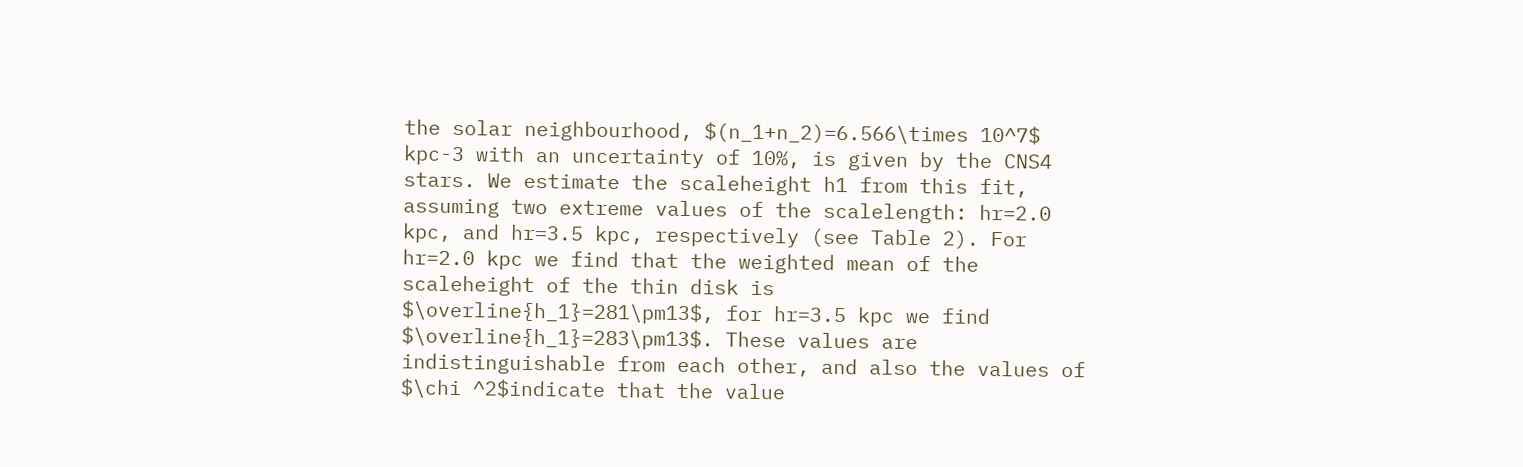the solar neighbourhood, $(n_1+n_2)=6.566\times 10^7$ kpc-3 with an uncertainty of 10%, is given by the CNS4 stars. We estimate the scaleheight h1 from this fit, assuming two extreme values of the scalelength: hr=2.0 kpc, and hr=3.5 kpc, respectively (see Table 2). For hr=2.0 kpc we find that the weighted mean of the scaleheight of the thin disk is $\overline{h_1}=281\pm13$, for hr=3.5 kpc we find $\overline{h_1}=283\pm13$. These values are indistinguishable from each other, and also the values of $\chi ^2$indicate that the value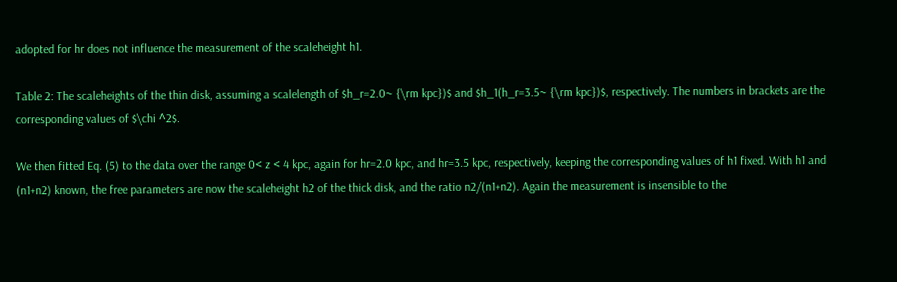adopted for hr does not influence the measurement of the scaleheight h1.

Table 2: The scaleheights of the thin disk, assuming a scalelength of $h_r=2.0~ {\rm kpc})$ and $h_1(h_r=3.5~ {\rm kpc})$, respectively. The numbers in brackets are the corresponding values of $\chi ^2$.

We then fitted Eq. (5) to the data over the range 0< z < 4 kpc, again for hr=2.0 kpc, and hr=3.5 kpc, respectively, keeping the corresponding values of h1 fixed. With h1 and (n1+n2) known, the free parameters are now the scaleheight h2 of the thick disk, and the ratio n2/(n1+n2). Again the measurement is insensible to the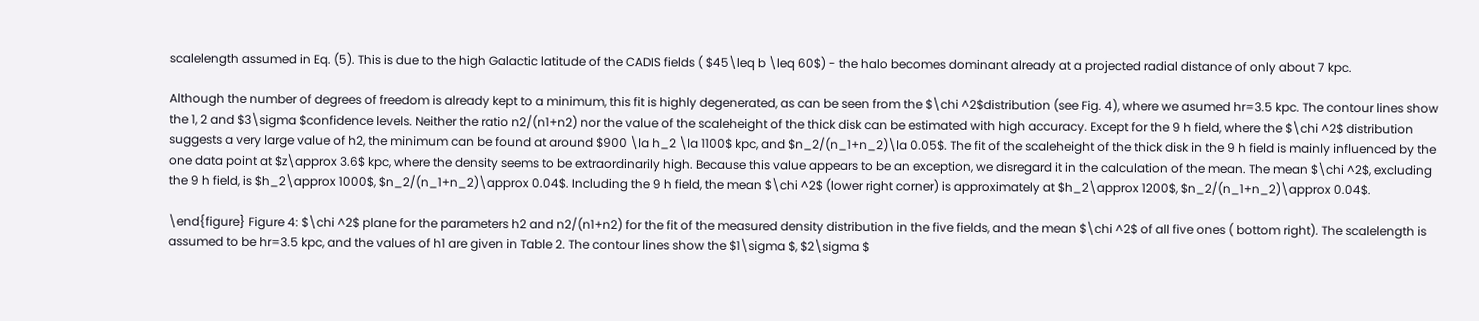scalelength assumed in Eq. (5). This is due to the high Galactic latitude of the CADIS fields ( $45\leq b \leq 60$) - the halo becomes dominant already at a projected radial distance of only about 7 kpc.

Although the number of degrees of freedom is already kept to a minimum, this fit is highly degenerated, as can be seen from the $\chi ^2$distribution (see Fig. 4), where we asumed hr=3.5 kpc. The contour lines show the 1, 2 and $3\sigma $confidence levels. Neither the ratio n2/(n1+n2) nor the value of the scaleheight of the thick disk can be estimated with high accuracy. Except for the 9 h field, where the $\chi ^2$ distribution suggests a very large value of h2, the minimum can be found at around $900 \la h_2 \la 1100$ kpc, and $n_2/(n_1+n_2)\la 0.05$. The fit of the scaleheight of the thick disk in the 9 h field is mainly influenced by the one data point at $z\approx 3.6$ kpc, where the density seems to be extraordinarily high. Because this value appears to be an exception, we disregard it in the calculation of the mean. The mean $\chi ^2$, excluding the 9 h field, is $h_2\approx 1000$, $n_2/(n_1+n_2)\approx 0.04$. Including the 9 h field, the mean $\chi ^2$ (lower right corner) is approximately at $h_2\approx 1200$, $n_2/(n_1+n_2)\approx 0.04$.

\end{figure} Figure 4: $\chi ^2$ plane for the parameters h2 and n2/(n1+n2) for the fit of the measured density distribution in the five fields, and the mean $\chi ^2$ of all five ones ( bottom right). The scalelength is assumed to be hr=3.5 kpc, and the values of h1 are given in Table 2. The contour lines show the $1\sigma $, $2\sigma $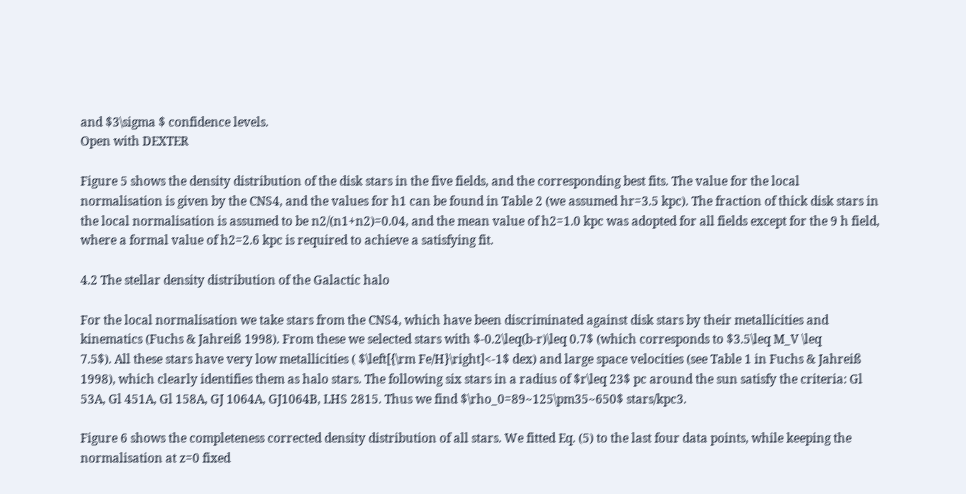and $3\sigma $ confidence levels.
Open with DEXTER

Figure 5 shows the density distribution of the disk stars in the five fields, and the corresponding best fits. The value for the local normalisation is given by the CNS4, and the values for h1 can be found in Table 2 (we assumed hr=3.5 kpc). The fraction of thick disk stars in the local normalisation is assumed to be n2/(n1+n2)=0.04, and the mean value of h2=1.0 kpc was adopted for all fields except for the 9 h field, where a formal value of h2=2.6 kpc is required to achieve a satisfying fit.

4.2 The stellar density distribution of the Galactic halo

For the local normalisation we take stars from the CNS4, which have been discriminated against disk stars by their metallicities and kinematics (Fuchs & Jahreiß 1998). From these we selected stars with $-0.2\leq(b-r)\leq 0.7$ (which corresponds to $3.5\leq M_V \leq
7.5$). All these stars have very low metallicities ( $\left[{\rm Fe/H}\right]<-1$ dex) and large space velocities (see Table 1 in Fuchs & Jahreiß 1998), which clearly identifies them as halo stars. The following six stars in a radius of $r\leq 23$ pc around the sun satisfy the criteria: Gl 53A, Gl 451A, Gl 158A, GJ 1064A, GJ1064B, LHS 2815. Thus we find $\rho_0=89~125\pm35~650$ stars/kpc3.

Figure 6 shows the completeness corrected density distribution of all stars. We fitted Eq. (5) to the last four data points, while keeping the normalisation at z=0 fixed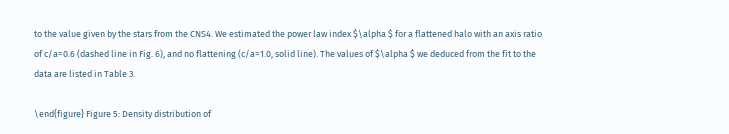to the value given by the stars from the CNS4. We estimated the power law index $\alpha $ for a flattened halo with an axis ratio of c/a=0.6 (dashed line in Fig. 6), and no flattening (c/a=1.0, solid line). The values of $\alpha $ we deduced from the fit to the data are listed in Table 3.

\end{figure} Figure 5: Density distribution of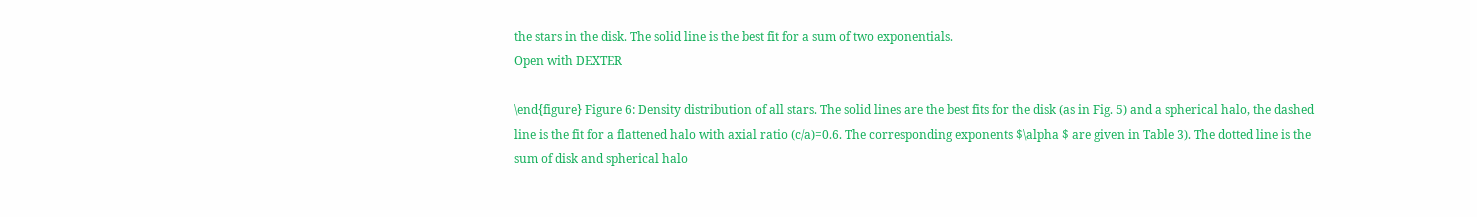the stars in the disk. The solid line is the best fit for a sum of two exponentials.
Open with DEXTER

\end{figure} Figure 6: Density distribution of all stars. The solid lines are the best fits for the disk (as in Fig. 5) and a spherical halo, the dashed line is the fit for a flattened halo with axial ratio (c/a)=0.6. The corresponding exponents $\alpha $ are given in Table 3). The dotted line is the sum of disk and spherical halo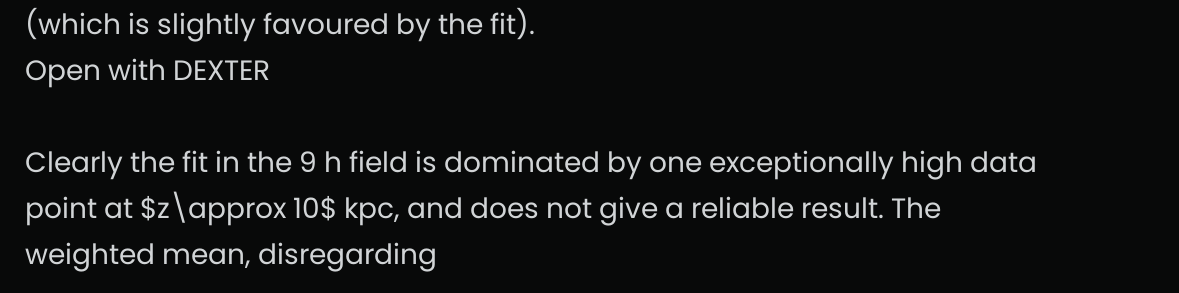(which is slightly favoured by the fit).
Open with DEXTER

Clearly the fit in the 9 h field is dominated by one exceptionally high data point at $z\approx 10$ kpc, and does not give a reliable result. The weighted mean, disregarding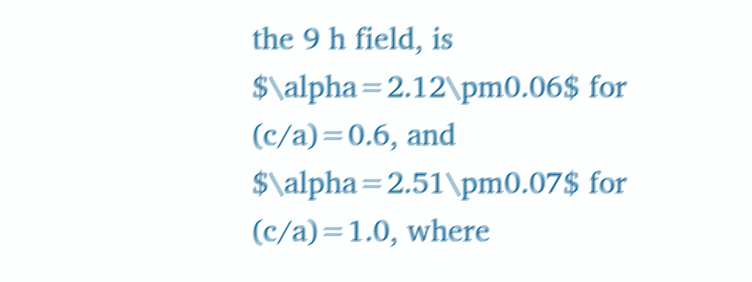the 9 h field, is $\alpha=2.12\pm0.06$ for (c/a)=0.6, and $\alpha=2.51\pm0.07$ for (c/a)=1.0, where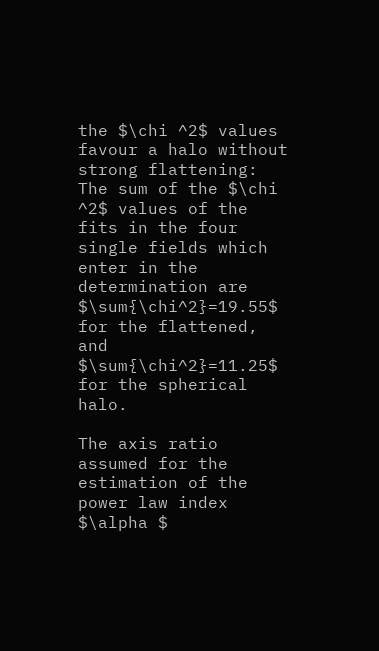the $\chi ^2$ values favour a halo without strong flattening: The sum of the $\chi ^2$ values of the fits in the four single fields which enter in the determination are $\sum{\chi^2}=19.55$ for the flattened, and $\sum{\chi^2}=11.25$ for the spherical halo.

The axis ratio assumed for the estimation of the power law index $\alpha $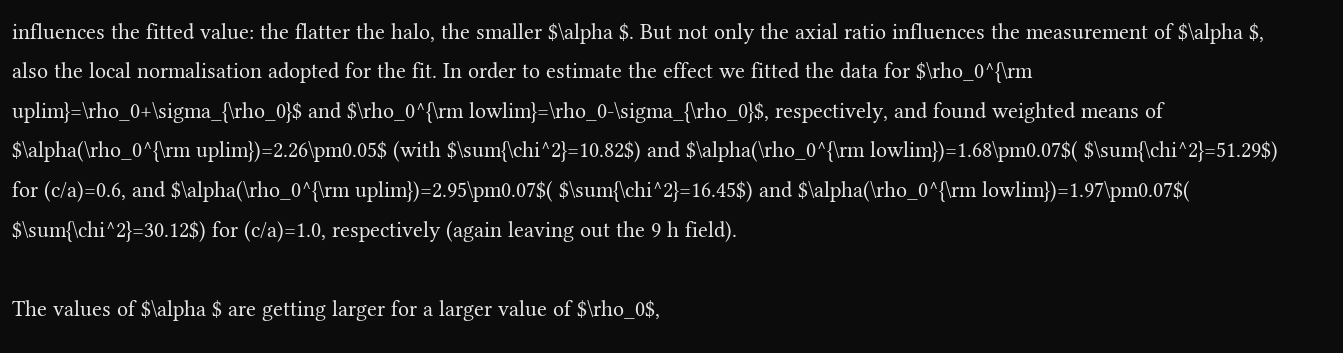influences the fitted value: the flatter the halo, the smaller $\alpha $. But not only the axial ratio influences the measurement of $\alpha $, also the local normalisation adopted for the fit. In order to estimate the effect we fitted the data for $\rho_0^{\rm uplim}=\rho_0+\sigma_{\rho_0}$ and $\rho_0^{\rm lowlim}=\rho_0-\sigma_{\rho_0}$, respectively, and found weighted means of $\alpha(\rho_0^{\rm uplim})=2.26\pm0.05$ (with $\sum{\chi^2}=10.82$) and $\alpha(\rho_0^{\rm lowlim})=1.68\pm0.07$( $\sum{\chi^2}=51.29$) for (c/a)=0.6, and $\alpha(\rho_0^{\rm uplim})=2.95\pm0.07$( $\sum{\chi^2}=16.45$) and $\alpha(\rho_0^{\rm lowlim})=1.97\pm0.07$( $\sum{\chi^2}=30.12$) for (c/a)=1.0, respectively (again leaving out the 9 h field).

The values of $\alpha $ are getting larger for a larger value of $\rho_0$,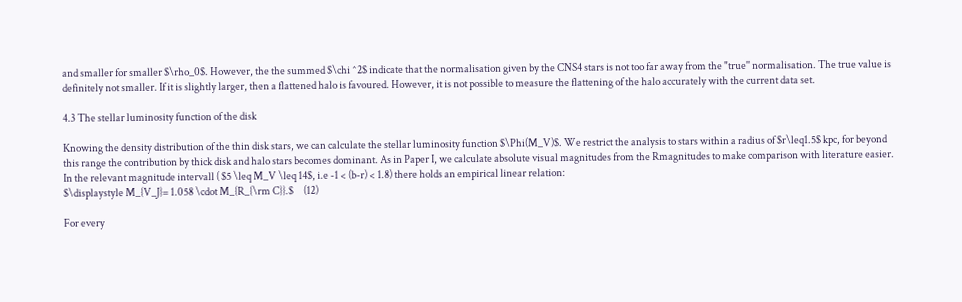and smaller for smaller $\rho_0$. However, the the summed $\chi ^2$ indicate that the normalisation given by the CNS4 stars is not too far away from the "true'' normalisation. The true value is definitely not smaller. If it is slightly larger, then a flattened halo is favoured. However, it is not possible to measure the flattening of the halo accurately with the current data set.

4.3 The stellar luminosity function of the disk

Knowing the density distribution of the thin disk stars, we can calculate the stellar luminosity function $\Phi(M_V)$. We restrict the analysis to stars within a radius of $r\leq1.5$ kpc, for beyond this range the contribution by thick disk and halo stars becomes dominant. As in Paper I, we calculate absolute visual magnitudes from the Rmagnitudes to make comparison with literature easier. In the relevant magnitude intervall ( $5 \leq M_V \leq 14$, i.e -1 < (b-r) < 1.8) there holds an empirical linear relation:
$\displaystyle M_{V_J}= 1.058 \cdot M_{R_{\rm C}}.$     (12)

For every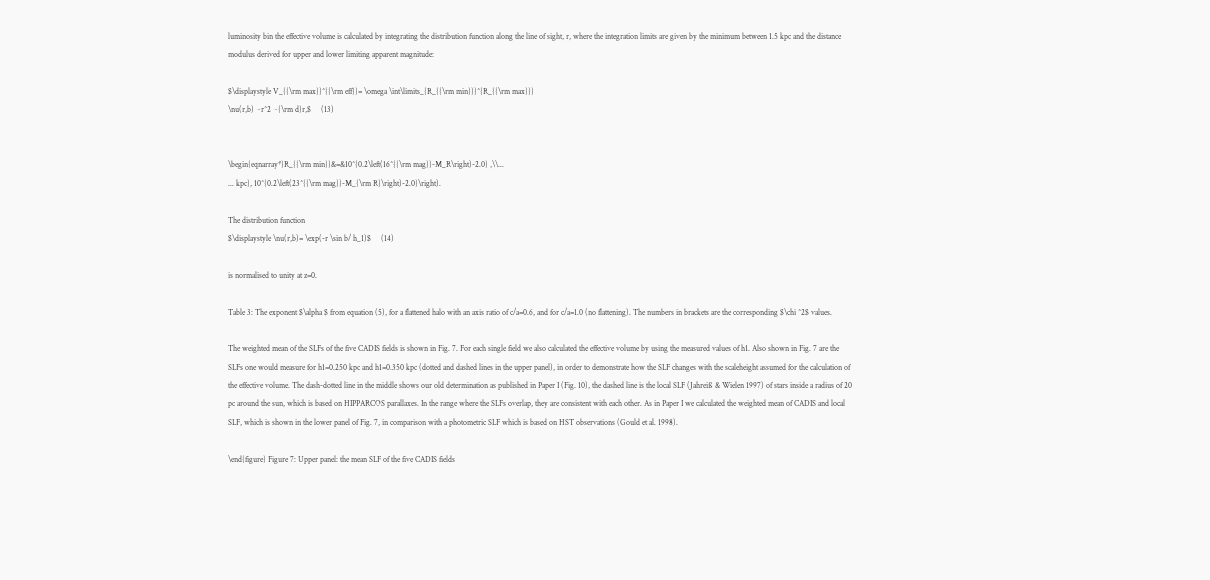luminosity bin the effective volume is calculated by integrating the distribution function along the line of sight, r, where the integration limits are given by the minimum between 1.5 kpc and the distance modulus derived for upper and lower limiting apparent magnitude:

$\displaystyle V_{{\rm max}}^{{\rm eff}}= \omega \int\limits_{R_{{\rm min}}}^{R_{{\rm max}}}
\nu(r,b) ~r^2 ~{\rm d}r,$     (13)


\begin{eqnarray*}R_{{\rm min}}&=&10^{0.2\left(16^{{\rm mag}}-M_R\right)-2.0} ,\\...
... kpc}, 10^{0.2\left(23^{{\rm mag}}-M_{\rm R}\right)-2.0}\right).

The distribution function
$\displaystyle \nu(r,b)= \exp(-r \sin b/ h_1)$     (14)

is normalised to unity at z=0.

Table 3: The exponent $\alpha $ from equation (5), for a flattened halo with an axis ratio of c/a=0.6, and for c/a=1.0 (no flattening). The numbers in brackets are the corresponding $\chi ^2$ values.

The weighted mean of the SLFs of the five CADIS fields is shown in Fig. 7. For each single field we also calculated the effective volume by using the measured values of h1. Also shown in Fig. 7 are the SLFs one would measure for h1=0.250 kpc and h1=0.350 kpc (dotted and dashed lines in the upper panel), in order to demonstrate how the SLF changes with the scaleheight assumed for the calculation of the effective volume. The dash-dotted line in the middle shows our old determination as published in Paper I (Fig. 10), the dashed line is the local SLF (Jahreiß & Wielen 1997) of stars inside a radius of 20 pc around the sun, which is based on HIPPARCOS parallaxes. In the range where the SLFs overlap, they are consistent with each other. As in Paper I we calculated the weighted mean of CADIS and local SLF, which is shown in the lower panel of Fig. 7, in comparison with a photometric SLF which is based on HST observations (Gould et al. 1998).

\end{figure} Figure 7: Upper panel: the mean SLF of the five CADIS fields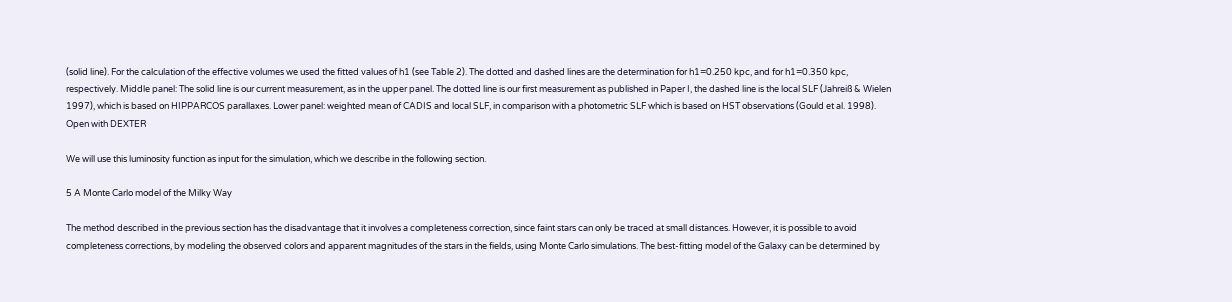(solid line). For the calculation of the effective volumes we used the fitted values of h1 (see Table 2). The dotted and dashed lines are the determination for h1=0.250 kpc, and for h1=0.350 kpc, respectively. Middle panel: The solid line is our current measurement, as in the upper panel. The dotted line is our first measurement as published in Paper I, the dashed line is the local SLF (Jahreiß & Wielen 1997), which is based on HIPPARCOS parallaxes. Lower panel: weighted mean of CADIS and local SLF, in comparison with a photometric SLF which is based on HST observations (Gould et al. 1998).
Open with DEXTER

We will use this luminosity function as input for the simulation, which we describe in the following section.

5 A Monte Carlo model of the Milky Way

The method described in the previous section has the disadvantage that it involves a completeness correction, since faint stars can only be traced at small distances. However, it is possible to avoid completeness corrections, by modeling the observed colors and apparent magnitudes of the stars in the fields, using Monte Carlo simulations. The best-fitting model of the Galaxy can be determined by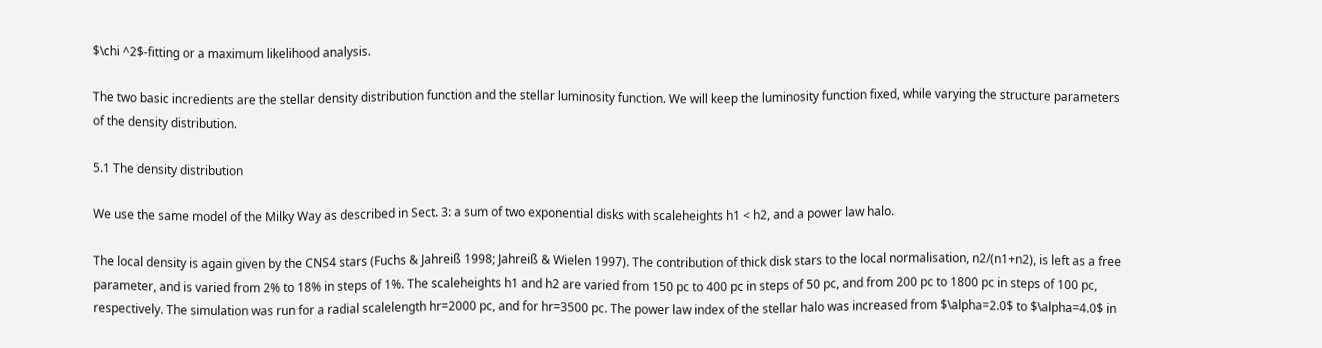$\chi ^2$-fitting or a maximum likelihood analysis.

The two basic incredients are the stellar density distribution function and the stellar luminosity function. We will keep the luminosity function fixed, while varying the structure parameters of the density distribution.

5.1 The density distribution

We use the same model of the Milky Way as described in Sect. 3: a sum of two exponential disks with scaleheights h1 < h2, and a power law halo.

The local density is again given by the CNS4 stars (Fuchs & Jahreiß 1998; Jahreiß & Wielen 1997). The contribution of thick disk stars to the local normalisation, n2/(n1+n2), is left as a free parameter, and is varied from 2% to 18% in steps of 1%. The scaleheights h1 and h2 are varied from 150 pc to 400 pc in steps of 50 pc, and from 200 pc to 1800 pc in steps of 100 pc, respectively. The simulation was run for a radial scalelength hr=2000 pc, and for hr=3500 pc. The power law index of the stellar halo was increased from $\alpha=2.0$ to $\alpha=4.0$ in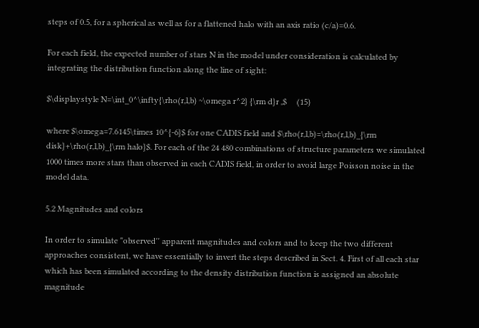steps of 0.5, for a spherical as well as for a flattened halo with an axis ratio (c/a)=0.6.

For each field, the expected number of stars N in the model under consideration is calculated by integrating the distribution function along the line of sight:

$\displaystyle N=\int_0^\infty{\rho(r,l,b) ~\omega r^2} {\rm d}r ,$     (15)

where $\omega=7.6145\times 10^{-6}$ for one CADIS field and $\rho(r,l,b)=\rho(r,l,b)_{\rm disk}+\rho(r,l,b)_{\rm halo}$. For each of the 24 480 combinations of structure parameters we simulated 1000 times more stars than observed in each CADIS field, in order to avoid large Poisson noise in the model data.

5.2 Magnitudes and colors

In order to simulate "observed'' apparent magnitudes and colors and to keep the two different approaches consistent, we have essentially to invert the steps described in Sect. 4. First of all each star which has been simulated according to the density distribution function is assigned an absolute magnitude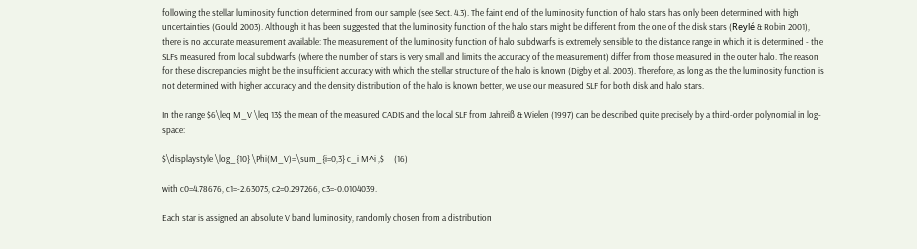following the stellar luminosity function determined from our sample (see Sect. 4.3). The faint end of the luminosity function of halo stars has only been determined with high uncertainties (Gould 2003). Although it has been suggested that the luminosity function of the halo stars might be different from the one of the disk stars (Reylé & Robin 2001), there is no accurate measurement available: The measurement of the luminosity function of halo subdwarfs is extremely sensible to the distance range in which it is determined - the SLFs measured from local subdwarfs (where the number of stars is very small and limits the accuracy of the measurement) differ from those measured in the outer halo. The reason for these discrepancies might be the insufficient accuracy with which the stellar structure of the halo is known (Digby et al. 2003). Therefore, as long as the the luminosity function is not determined with higher accuracy and the density distribution of the halo is known better, we use our measured SLF for both disk and halo stars.

In the range $6\leq M_V \leq 13$ the mean of the measured CADIS and the local SLF from Jahreiß & Wielen (1997) can be described quite precisely by a third-order polynomial in log-space:

$\displaystyle \log_{10} \Phi(M_V)=\sum_{i=0,3} c_i M^i ,$     (16)

with c0=4.78676, c1=-2.63075, c2=0.297266, c3=-0.0104039.

Each star is assigned an absolute V band luminosity, randomly chosen from a distribution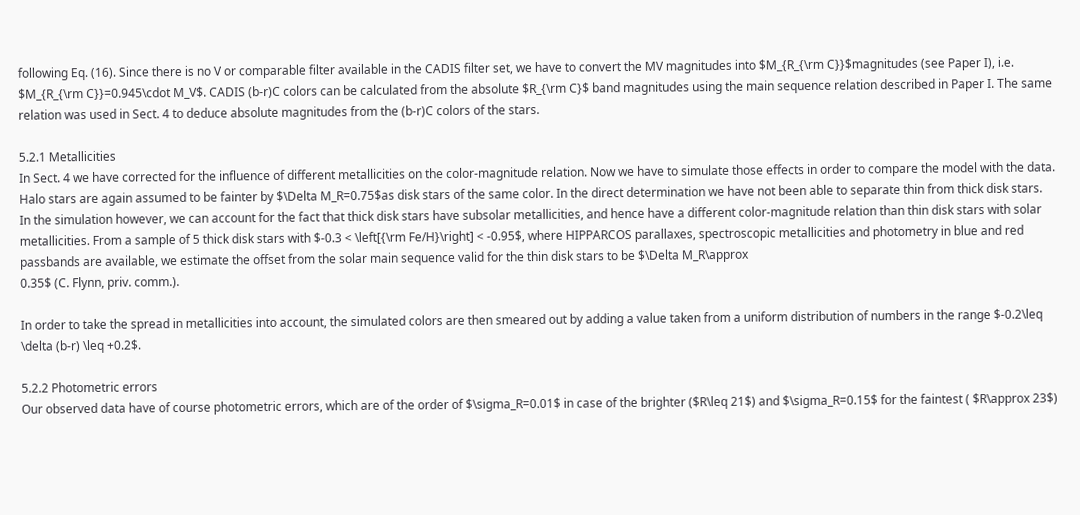following Eq. (16). Since there is no V or comparable filter available in the CADIS filter set, we have to convert the MV magnitudes into $M_{R_{\rm C}}$magnitudes (see Paper I), i.e. $M_{R_{\rm C}}=0.945\cdot M_V$. CADIS (b-r)C colors can be calculated from the absolute $R_{\rm C}$ band magnitudes using the main sequence relation described in Paper I. The same relation was used in Sect. 4 to deduce absolute magnitudes from the (b-r)C colors of the stars.

5.2.1 Metallicities
In Sect. 4 we have corrected for the influence of different metallicities on the color-magnitude relation. Now we have to simulate those effects in order to compare the model with the data. Halo stars are again assumed to be fainter by $\Delta M_R=0.75$as disk stars of the same color. In the direct determination we have not been able to separate thin from thick disk stars. In the simulation however, we can account for the fact that thick disk stars have subsolar metallicities, and hence have a different color-magnitude relation than thin disk stars with solar metallicities. From a sample of 5 thick disk stars with $-0.3 < \left[{\rm Fe/H}\right] < -0.95$, where HIPPARCOS parallaxes, spectroscopic metallicities and photometry in blue and red passbands are available, we estimate the offset from the solar main sequence valid for the thin disk stars to be $\Delta M_R\approx
0.35$ (C. Flynn, priv. comm.).

In order to take the spread in metallicities into account, the simulated colors are then smeared out by adding a value taken from a uniform distribution of numbers in the range $-0.2\leq \delta (b-r) \leq +0.2$.

5.2.2 Photometric errors
Our observed data have of course photometric errors, which are of the order of $\sigma_R=0.01$ in case of the brighter ($R\leq 21$) and $\sigma_R=0.15$ for the faintest ( $R\approx 23$)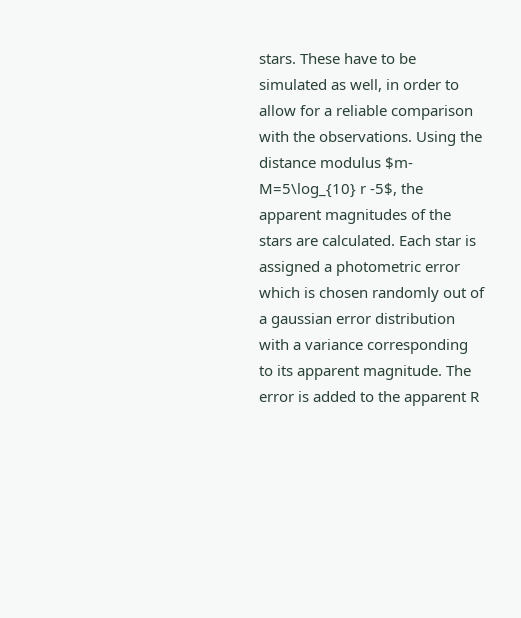stars. These have to be simulated as well, in order to allow for a reliable comparison with the observations. Using the distance modulus $m-M=5\log_{10} r -5$, the apparent magnitudes of the stars are calculated. Each star is assigned a photometric error which is chosen randomly out of a gaussian error distribution with a variance corresponding to its apparent magnitude. The error is added to the apparent R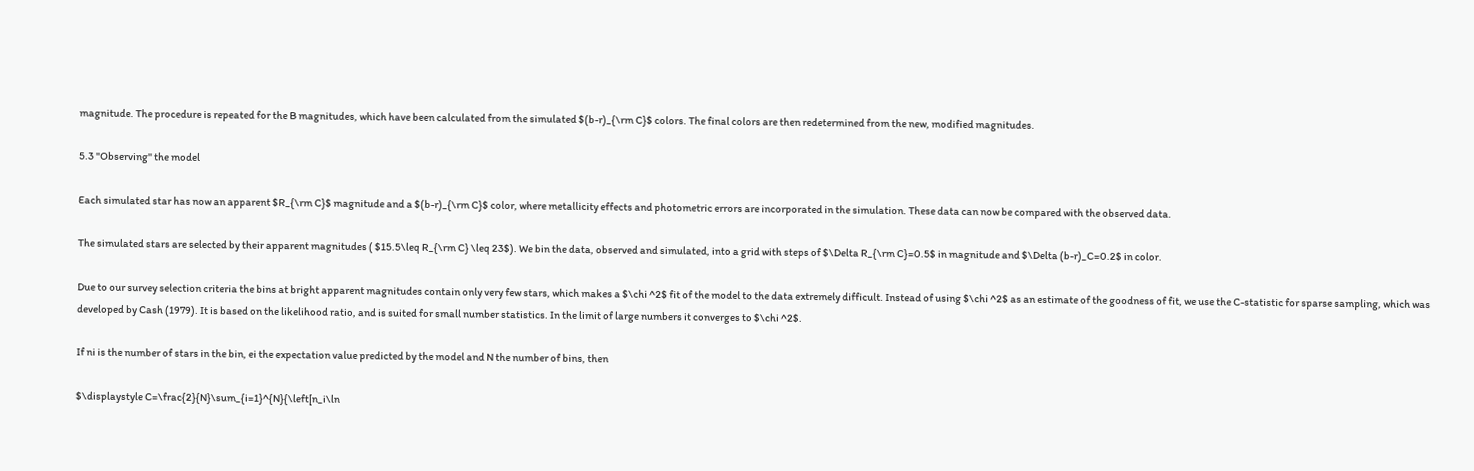magnitude. The procedure is repeated for the B magnitudes, which have been calculated from the simulated $(b-r)_{\rm C}$ colors. The final colors are then redetermined from the new, modified magnitudes.

5.3 "Observing'' the model

Each simulated star has now an apparent $R_{\rm C}$ magnitude and a $(b-r)_{\rm C}$ color, where metallicity effects and photometric errors are incorporated in the simulation. These data can now be compared with the observed data.

The simulated stars are selected by their apparent magnitudes ( $15.5\leq R_{\rm C} \leq 23$). We bin the data, observed and simulated, into a grid with steps of $\Delta R_{\rm C}=0.5$ in magnitude and $\Delta (b-r)_C=0.2$ in color.

Due to our survey selection criteria the bins at bright apparent magnitudes contain only very few stars, which makes a $\chi ^2$ fit of the model to the data extremely difficult. Instead of using $\chi ^2$ as an estimate of the goodness of fit, we use the C-statistic for sparse sampling, which was developed by Cash (1979). It is based on the likelihood ratio, and is suited for small number statistics. In the limit of large numbers it converges to $\chi ^2$.

If ni is the number of stars in the bin, ei the expectation value predicted by the model and N the number of bins, then

$\displaystyle C=\frac{2}{N}\sum_{i=1}^{N}{\left[n_i\ln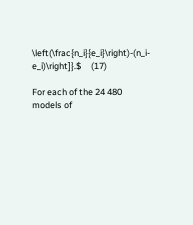\left(\frac{n_i}{e_i}\right)-(n_i-e_i)\right]}.$     (17)

For each of the 24 480 models of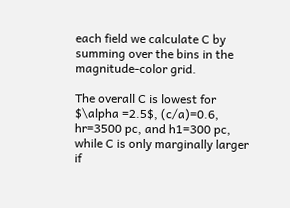each field we calculate C by summing over the bins in the magnitude-color grid.

The overall C is lowest for $\alpha =2.5$, (c/a)=0.6, hr=3500 pc, and h1=300 pc, while C is only marginally larger if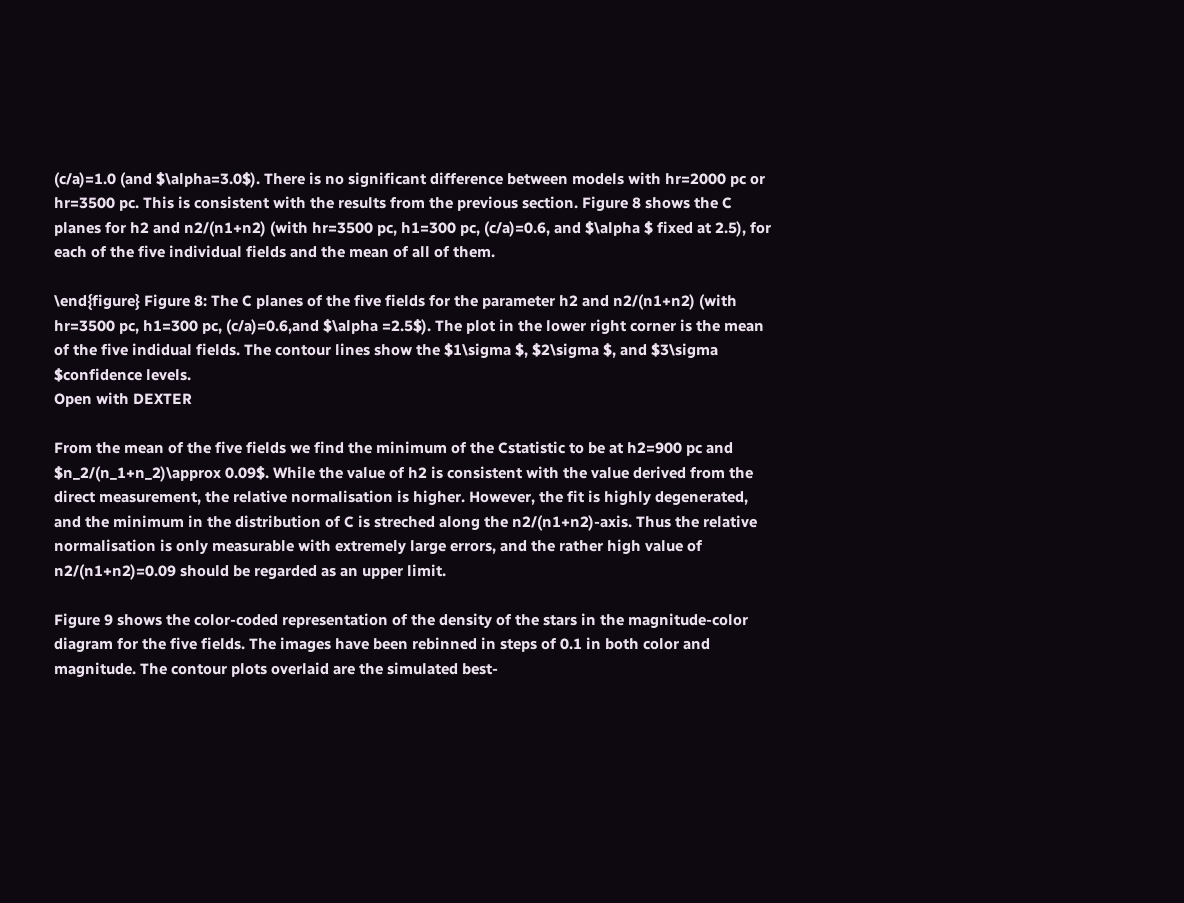(c/a)=1.0 (and $\alpha=3.0$). There is no significant difference between models with hr=2000 pc or hr=3500 pc. This is consistent with the results from the previous section. Figure 8 shows the C planes for h2 and n2/(n1+n2) (with hr=3500 pc, h1=300 pc, (c/a)=0.6, and $\alpha $ fixed at 2.5), for each of the five individual fields and the mean of all of them.

\end{figure} Figure 8: The C planes of the five fields for the parameter h2 and n2/(n1+n2) (with hr=3500 pc, h1=300 pc, (c/a)=0.6,and $\alpha =2.5$). The plot in the lower right corner is the mean of the five indidual fields. The contour lines show the $1\sigma $, $2\sigma $, and $3\sigma $confidence levels.
Open with DEXTER

From the mean of the five fields we find the minimum of the Cstatistic to be at h2=900 pc and $n_2/(n_1+n_2)\approx 0.09$. While the value of h2 is consistent with the value derived from the direct measurement, the relative normalisation is higher. However, the fit is highly degenerated, and the minimum in the distribution of C is streched along the n2/(n1+n2)-axis. Thus the relative normalisation is only measurable with extremely large errors, and the rather high value of n2/(n1+n2)=0.09 should be regarded as an upper limit.

Figure 9 shows the color-coded representation of the density of the stars in the magnitude-color diagram for the five fields. The images have been rebinned in steps of 0.1 in both color and magnitude. The contour plots overlaid are the simulated best-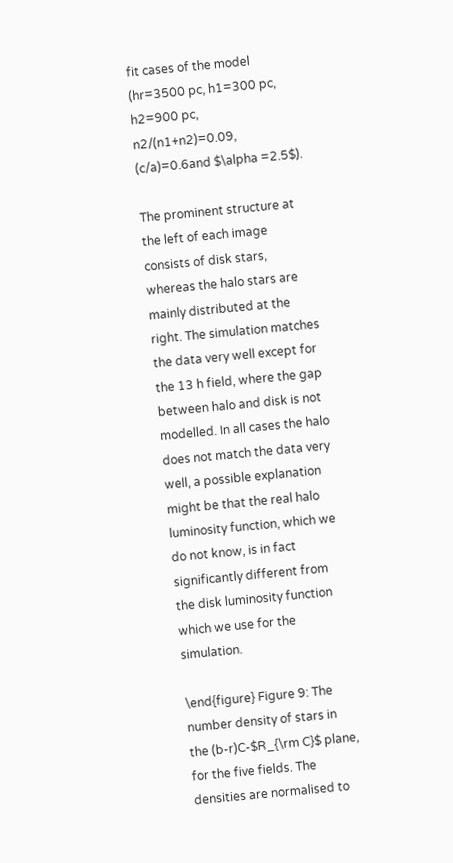fit cases of the model (hr=3500 pc, h1=300 pc, h2=900 pc, n2/(n1+n2)=0.09, (c/a)=0.6and $\alpha =2.5$).

The prominent structure at the left of each image consists of disk stars, whereas the halo stars are mainly distributed at the right. The simulation matches the data very well except for the 13 h field, where the gap between halo and disk is not modelled. In all cases the halo does not match the data very well, a possible explanation might be that the real halo luminosity function, which we do not know, is in fact significantly different from the disk luminosity function which we use for the simulation.

\end{figure} Figure 9: The number density of stars in the (b-r)C-$R_{\rm C}$ plane, for the five fields. The densities are normalised to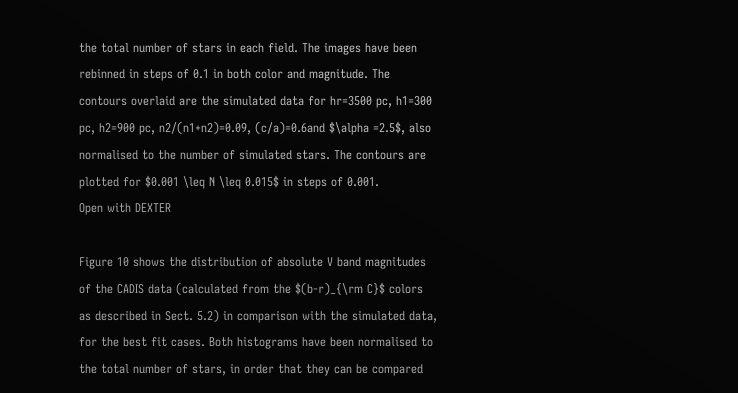the total number of stars in each field. The images have been rebinned in steps of 0.1 in both color and magnitude. The contours overlaid are the simulated data for hr=3500 pc, h1=300 pc, h2=900 pc, n2/(n1+n2)=0.09, (c/a)=0.6and $\alpha =2.5$, also normalised to the number of simulated stars. The contours are plotted for $0.001 \leq N \leq 0.015$ in steps of 0.001.
Open with DEXTER

Figure 10 shows the distribution of absolute V band magnitudes of the CADIS data (calculated from the $(b-r)_{\rm C}$ colors as described in Sect. 5.2) in comparison with the simulated data, for the best fit cases. Both histograms have been normalised to the total number of stars, in order that they can be compared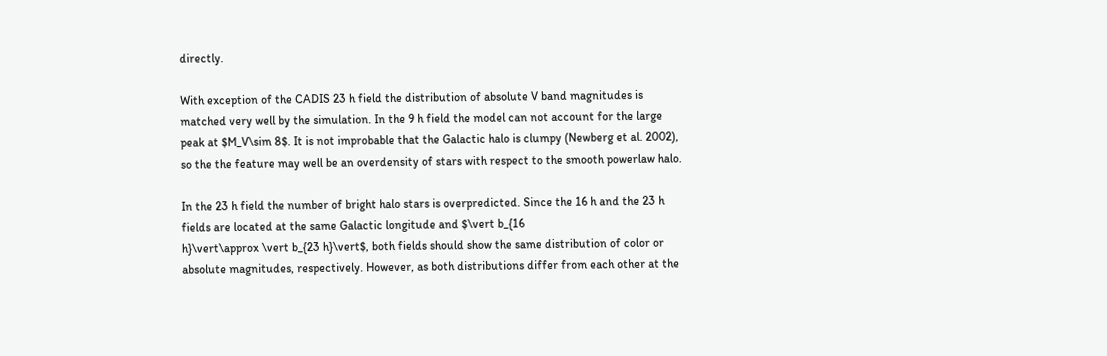directly.

With exception of the CADIS 23 h field the distribution of absolute V band magnitudes is matched very well by the simulation. In the 9 h field the model can not account for the large peak at $M_V\sim 8$. It is not improbable that the Galactic halo is clumpy (Newberg et al. 2002), so the the feature may well be an overdensity of stars with respect to the smooth powerlaw halo.

In the 23 h field the number of bright halo stars is overpredicted. Since the 16 h and the 23 h fields are located at the same Galactic longitude and $\vert b_{16
h}\vert\approx \vert b_{23 h}\vert$, both fields should show the same distribution of color or absolute magnitudes, respectively. However, as both distributions differ from each other at the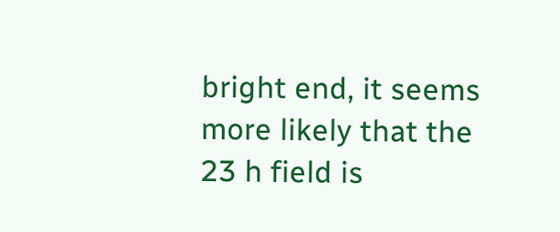bright end, it seems more likely that the 23 h field is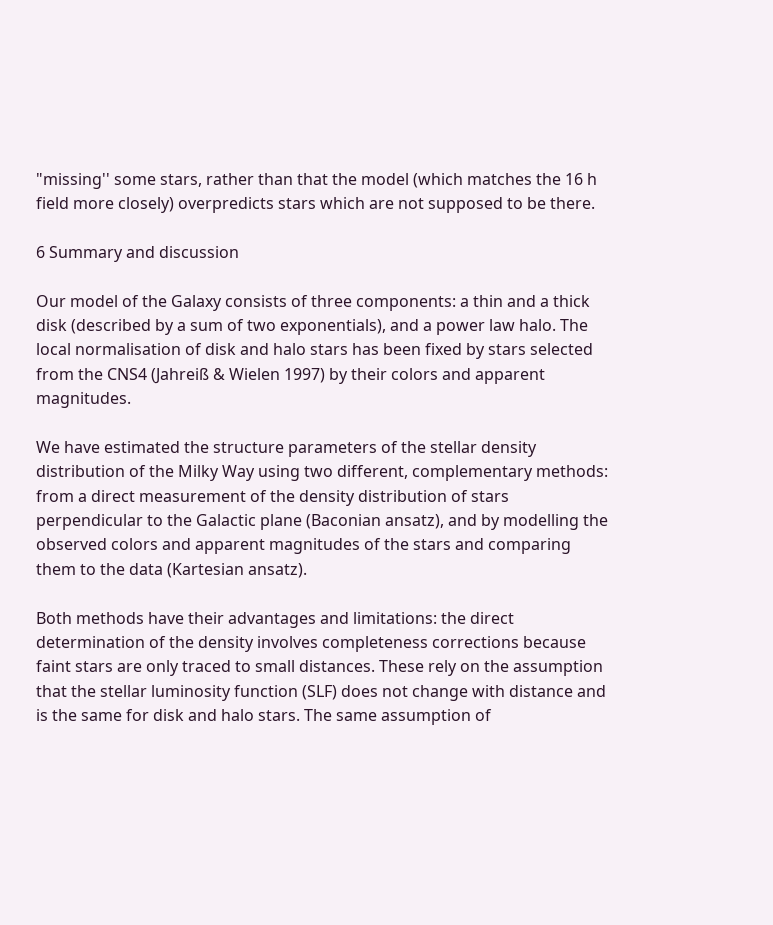"missing'' some stars, rather than that the model (which matches the 16 h field more closely) overpredicts stars which are not supposed to be there.

6 Summary and discussion

Our model of the Galaxy consists of three components: a thin and a thick disk (described by a sum of two exponentials), and a power law halo. The local normalisation of disk and halo stars has been fixed by stars selected from the CNS4 (Jahreiß & Wielen 1997) by their colors and apparent magnitudes.

We have estimated the structure parameters of the stellar density distribution of the Milky Way using two different, complementary methods: from a direct measurement of the density distribution of stars perpendicular to the Galactic plane (Baconian ansatz), and by modelling the observed colors and apparent magnitudes of the stars and comparing them to the data (Kartesian ansatz).

Both methods have their advantages and limitations: the direct determination of the density involves completeness corrections because faint stars are only traced to small distances. These rely on the assumption that the stellar luminosity function (SLF) does not change with distance and is the same for disk and halo stars. The same assumption of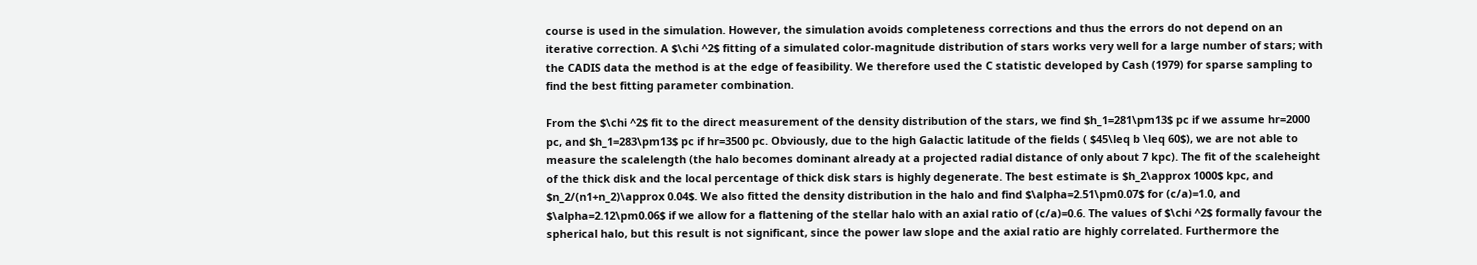course is used in the simulation. However, the simulation avoids completeness corrections and thus the errors do not depend on an iterative correction. A $\chi ^2$ fitting of a simulated color-magnitude distribution of stars works very well for a large number of stars; with the CADIS data the method is at the edge of feasibility. We therefore used the C statistic developed by Cash (1979) for sparse sampling to find the best fitting parameter combination.

From the $\chi ^2$ fit to the direct measurement of the density distribution of the stars, we find $h_1=281\pm13$ pc if we assume hr=2000 pc, and $h_1=283\pm13$ pc if hr=3500 pc. Obviously, due to the high Galactic latitude of the fields ( $45\leq b \leq 60$), we are not able to measure the scalelength (the halo becomes dominant already at a projected radial distance of only about 7 kpc). The fit of the scaleheight of the thick disk and the local percentage of thick disk stars is highly degenerate. The best estimate is $h_2\approx 1000$ kpc, and $n_2/(n1+n_2)\approx 0.04$. We also fitted the density distribution in the halo and find $\alpha=2.51\pm0.07$ for (c/a)=1.0, and $\alpha=2.12\pm0.06$ if we allow for a flattening of the stellar halo with an axial ratio of (c/a)=0.6. The values of $\chi ^2$ formally favour the spherical halo, but this result is not significant, since the power law slope and the axial ratio are highly correlated. Furthermore the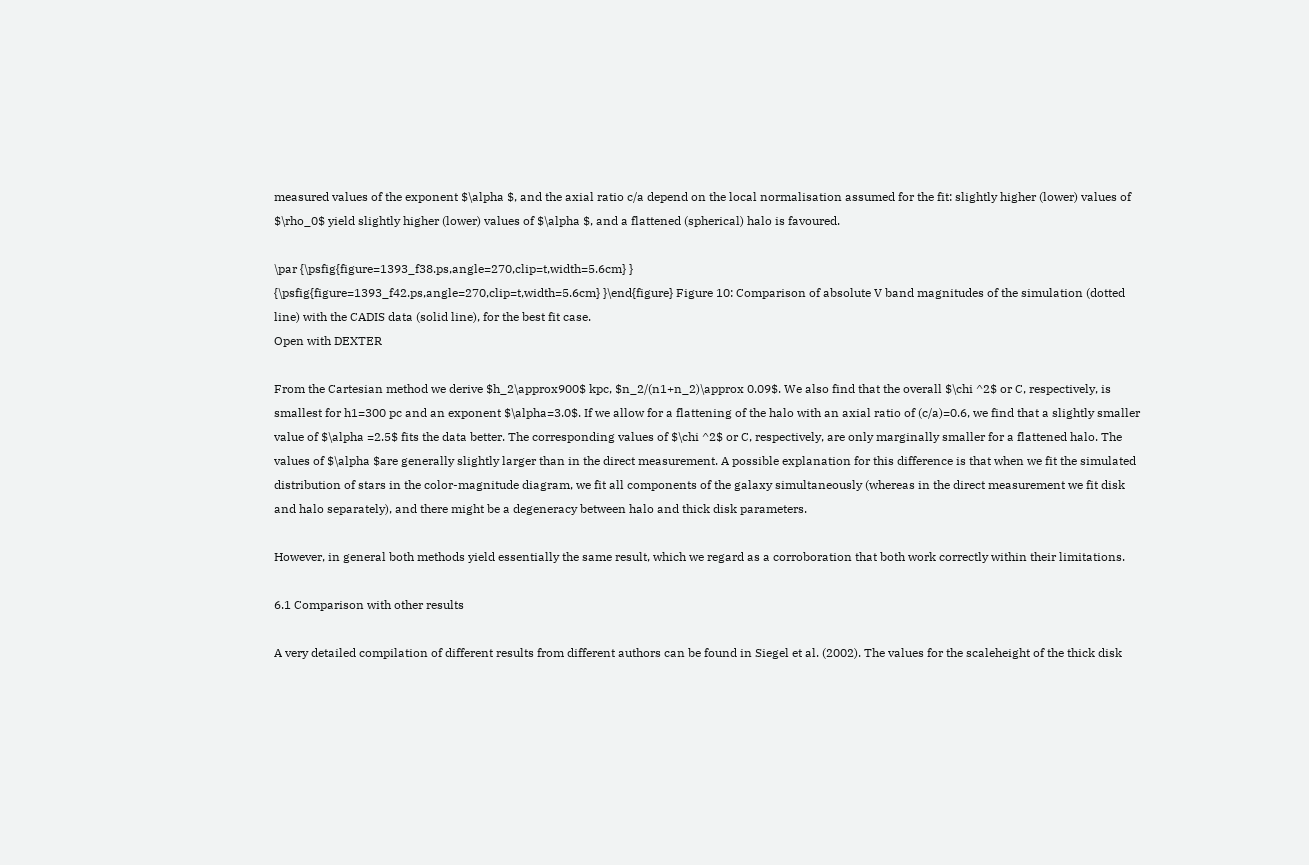measured values of the exponent $\alpha $, and the axial ratio c/a depend on the local normalisation assumed for the fit: slightly higher (lower) values of $\rho_0$ yield slightly higher (lower) values of $\alpha $, and a flattened (spherical) halo is favoured.

\par {\psfig{figure=1393_f38.ps,angle=270,clip=t,width=5.6cm} }
{\psfig{figure=1393_f42.ps,angle=270,clip=t,width=5.6cm} }\end{figure} Figure 10: Comparison of absolute V band magnitudes of the simulation (dotted line) with the CADIS data (solid line), for the best fit case.
Open with DEXTER

From the Cartesian method we derive $h_2\approx900$ kpc, $n_2/(n1+n_2)\approx 0.09$. We also find that the overall $\chi ^2$ or C, respectively, is smallest for h1=300 pc and an exponent $\alpha=3.0$. If we allow for a flattening of the halo with an axial ratio of (c/a)=0.6, we find that a slightly smaller value of $\alpha =2.5$ fits the data better. The corresponding values of $\chi ^2$ or C, respectively, are only marginally smaller for a flattened halo. The values of $\alpha $are generally slightly larger than in the direct measurement. A possible explanation for this difference is that when we fit the simulated distribution of stars in the color-magnitude diagram, we fit all components of the galaxy simultaneously (whereas in the direct measurement we fit disk and halo separately), and there might be a degeneracy between halo and thick disk parameters.

However, in general both methods yield essentially the same result, which we regard as a corroboration that both work correctly within their limitations.

6.1 Comparison with other results

A very detailed compilation of different results from different authors can be found in Siegel et al. (2002). The values for the scaleheight of the thick disk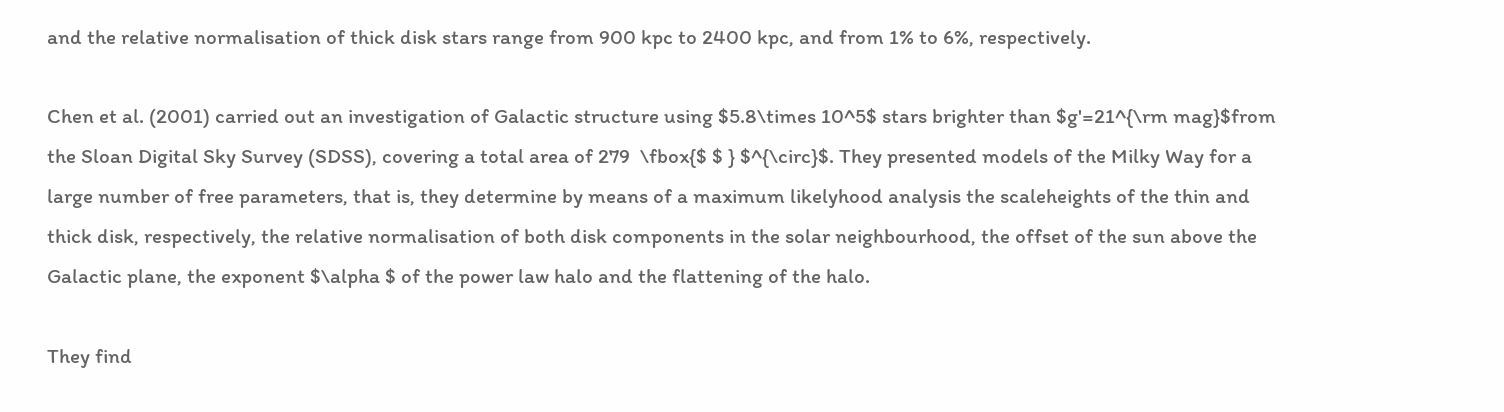and the relative normalisation of thick disk stars range from 900 kpc to 2400 kpc, and from 1% to 6%, respectively.

Chen et al. (2001) carried out an investigation of Galactic structure using $5.8\times 10^5$ stars brighter than $g'=21^{\rm mag}$from the Sloan Digital Sky Survey (SDSS), covering a total area of 279  \fbox{$ $ } $^{\circ}$. They presented models of the Milky Way for a large number of free parameters, that is, they determine by means of a maximum likelyhood analysis the scaleheights of the thin and thick disk, respectively, the relative normalisation of both disk components in the solar neighbourhood, the offset of the sun above the Galactic plane, the exponent $\alpha $ of the power law halo and the flattening of the halo.

They find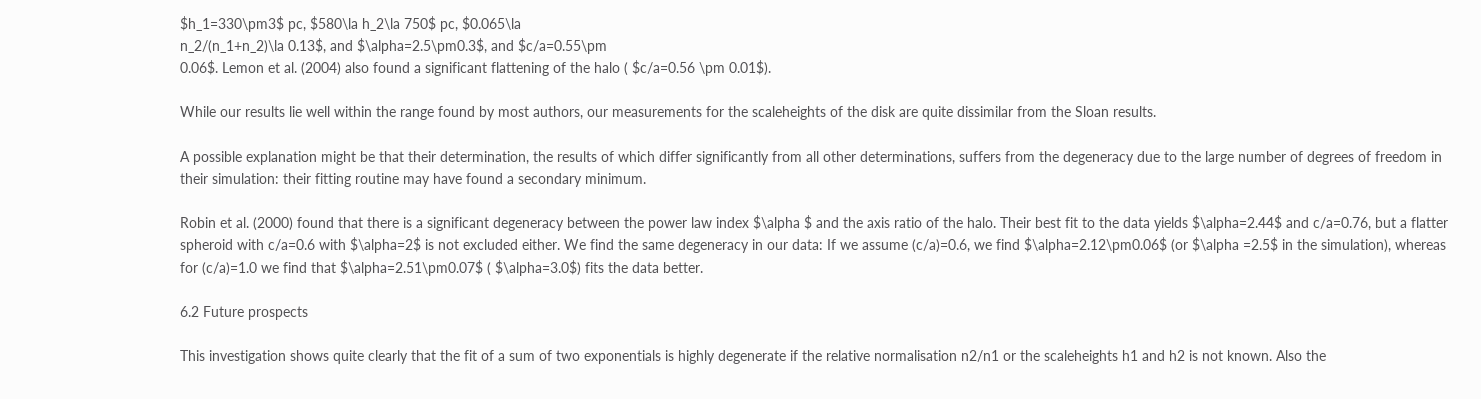$h_1=330\pm3$ pc, $580\la h_2\la 750$ pc, $0.065\la
n_2/(n_1+n_2)\la 0.13$, and $\alpha=2.5\pm0.3$, and $c/a=0.55\pm
0.06$. Lemon et al. (2004) also found a significant flattening of the halo ( $c/a=0.56 \pm 0.01$).

While our results lie well within the range found by most authors, our measurements for the scaleheights of the disk are quite dissimilar from the Sloan results.

A possible explanation might be that their determination, the results of which differ significantly from all other determinations, suffers from the degeneracy due to the large number of degrees of freedom in their simulation: their fitting routine may have found a secondary minimum.

Robin et al. (2000) found that there is a significant degeneracy between the power law index $\alpha $ and the axis ratio of the halo. Their best fit to the data yields $\alpha=2.44$ and c/a=0.76, but a flatter spheroid with c/a=0.6 with $\alpha=2$ is not excluded either. We find the same degeneracy in our data: If we assume (c/a)=0.6, we find $\alpha=2.12\pm0.06$ (or $\alpha =2.5$ in the simulation), whereas for (c/a)=1.0 we find that $\alpha=2.51\pm0.07$ ( $\alpha=3.0$) fits the data better.

6.2 Future prospects

This investigation shows quite clearly that the fit of a sum of two exponentials is highly degenerate if the relative normalisation n2/n1 or the scaleheights h1 and h2 is not known. Also the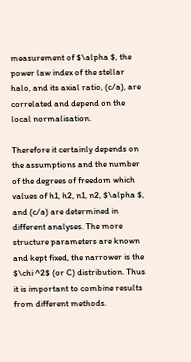measurement of $\alpha $, the power law index of the stellar halo, and its axial ratio, (c/a), are correlated and depend on the local normalisation.

Therefore it certainly depends on the assumptions and the number of the degrees of freedom which values of h1, h2, n1, n2, $\alpha $, and (c/a) are determined in different analyses. The more structure parameters are known and kept fixed, the narrower is the $\chi ^2$ (or C) distribution. Thus it is important to combine results from different methods.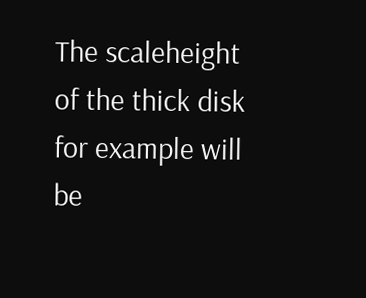The scaleheight of the thick disk for example will be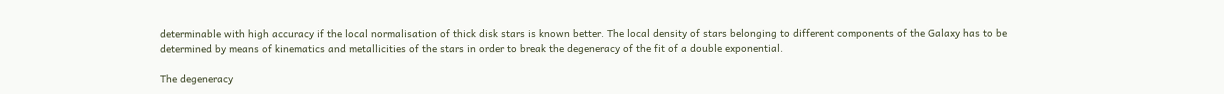determinable with high accuracy if the local normalisation of thick disk stars is known better. The local density of stars belonging to different components of the Galaxy has to be determined by means of kinematics and metallicities of the stars in order to break the degeneracy of the fit of a double exponential.

The degeneracy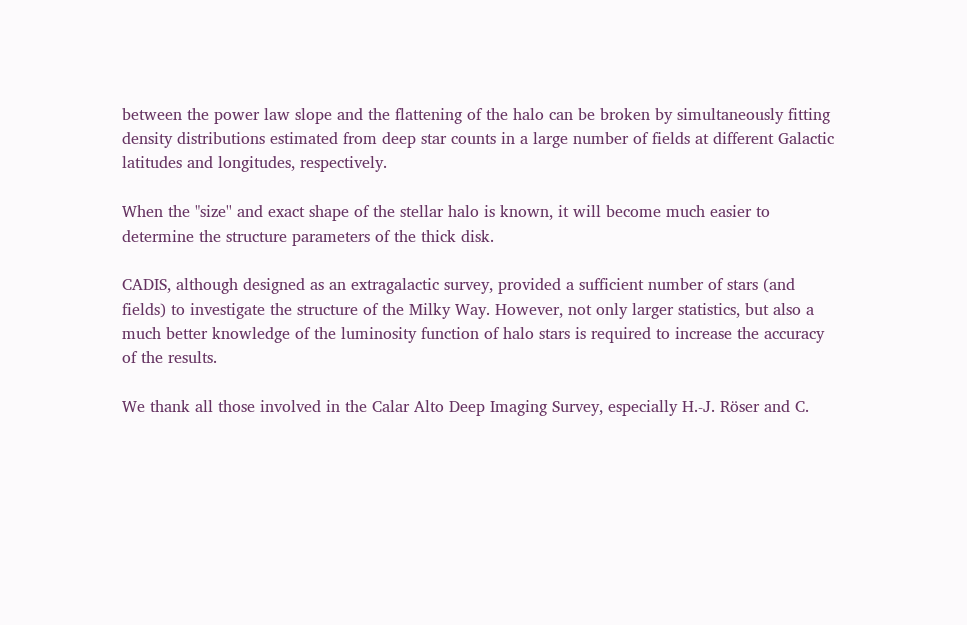between the power law slope and the flattening of the halo can be broken by simultaneously fitting density distributions estimated from deep star counts in a large number of fields at different Galactic latitudes and longitudes, respectively.

When the "size'' and exact shape of the stellar halo is known, it will become much easier to determine the structure parameters of the thick disk.

CADIS, although designed as an extragalactic survey, provided a sufficient number of stars (and fields) to investigate the structure of the Milky Way. However, not only larger statistics, but also a much better knowledge of the luminosity function of halo stars is required to increase the accuracy of the results.

We thank all those involved in the Calar Alto Deep Imaging Survey, especially H.-J. Röser and C.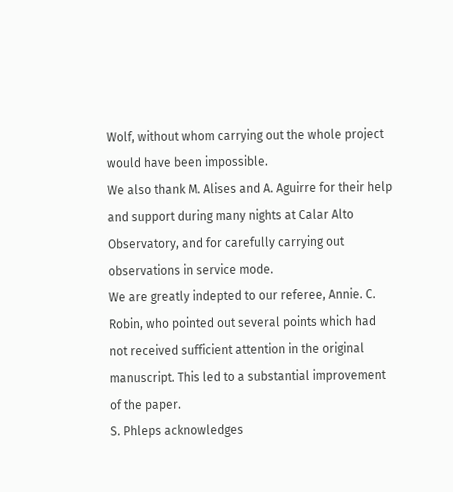Wolf, without whom carrying out the whole project would have been impossible.
We also thank M. Alises and A. Aguirre for their help and support during many nights at Calar Alto Observatory, and for carefully carrying out observations in service mode.
We are greatly indepted to our referee, Annie. C. Robin, who pointed out several points which had not received sufficient attention in the original manuscript. This led to a substantial improvement of the paper.
S. Phleps acknowledges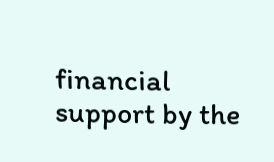financial support by the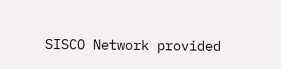SISCO Network provided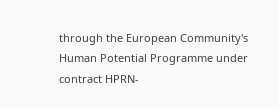through the European Community's Human Potential Programme under contract HPRN-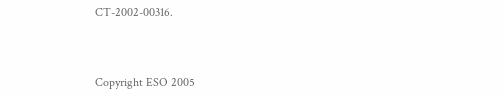CT-2002-00316.



Copyright ESO 2005